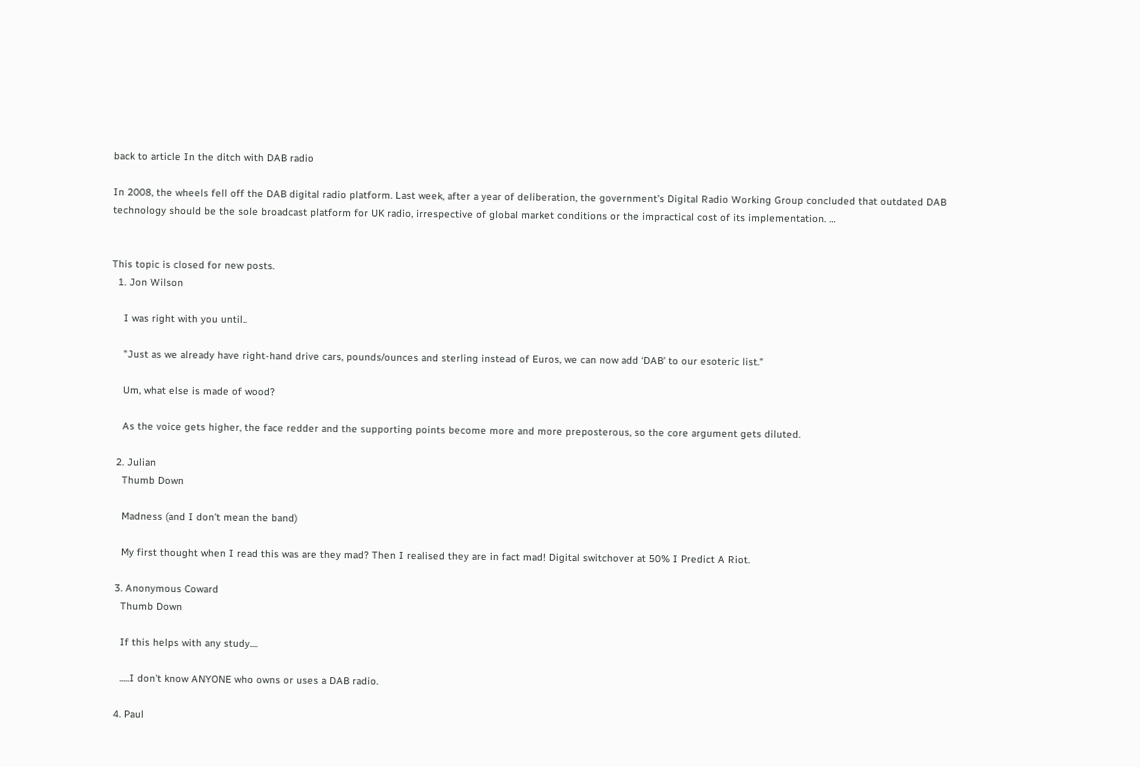back to article In the ditch with DAB radio

In 2008, the wheels fell off the DAB digital radio platform. Last week, after a year of deliberation, the government’s Digital Radio Working Group concluded that outdated DAB technology should be the sole broadcast platform for UK radio, irrespective of global market conditions or the impractical cost of its implementation. …


This topic is closed for new posts.
  1. Jon Wilson

    I was right with you until..

    "Just as we already have right-hand drive cars, pounds/ounces and sterling instead of Euros, we can now add ‘DAB’ to our esoteric list."

    Um, what else is made of wood?

    As the voice gets higher, the face redder and the supporting points become more and more preposterous, so the core argument gets diluted.

  2. Julian
    Thumb Down

    Madness (and I don't mean the band)

    My first thought when I read this was are they mad? Then I realised they are in fact mad! Digital switchover at 50% I Predict A Riot.

  3. Anonymous Coward
    Thumb Down

    If this helps with any study....

    .....I don't know ANYONE who owns or uses a DAB radio.

  4. Paul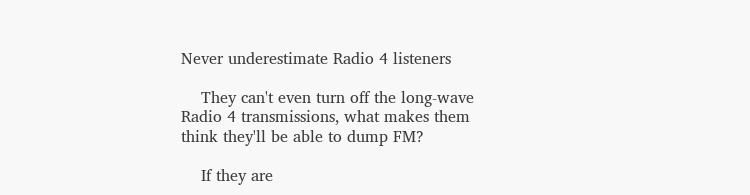Never underestimate Radio 4 listeners

    They can't even turn off the long-wave Radio 4 transmissions, what makes them think they'll be able to dump FM?

    If they are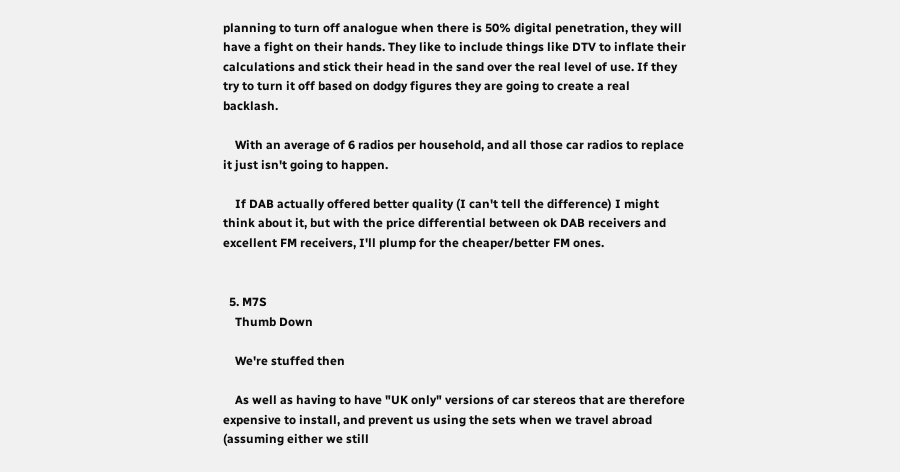planning to turn off analogue when there is 50% digital penetration, they will have a fight on their hands. They like to include things like DTV to inflate their calculations and stick their head in the sand over the real level of use. If they try to turn it off based on dodgy figures they are going to create a real backlash.

    With an average of 6 radios per household, and all those car radios to replace it just isn't going to happen.

    If DAB actually offered better quality (I can't tell the difference) I might think about it, but with the price differential between ok DAB receivers and excellent FM receivers, I'll plump for the cheaper/better FM ones.


  5. M7S
    Thumb Down

    We're stuffed then

    As well as having to have "UK only" versions of car stereos that are therefore expensive to install, and prevent us using the sets when we travel abroad (assuming either we still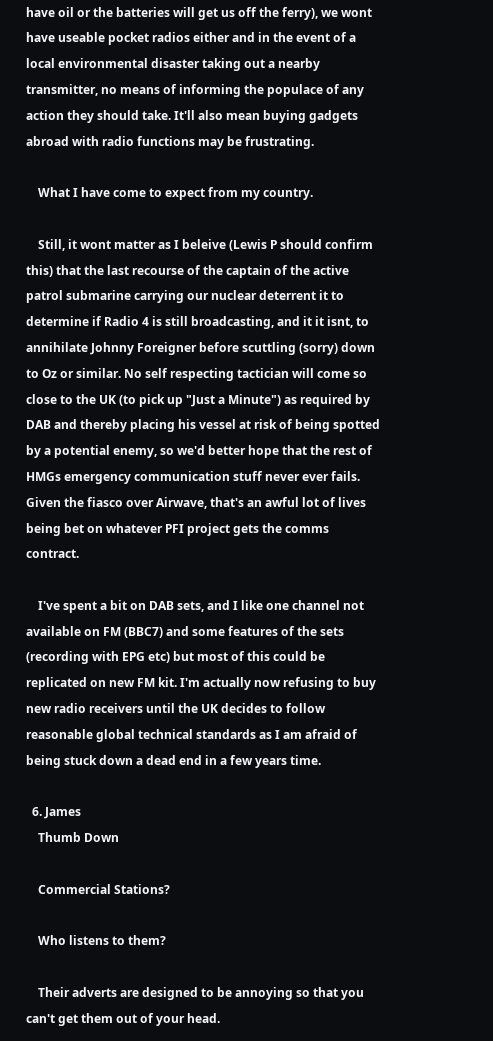have oil or the batteries will get us off the ferry), we wont have useable pocket radios either and in the event of a local environmental disaster taking out a nearby transmitter, no means of informing the populace of any action they should take. It'll also mean buying gadgets abroad with radio functions may be frustrating.

    What I have come to expect from my country.

    Still, it wont matter as I beleive (Lewis P should confirm this) that the last recourse of the captain of the active patrol submarine carrying our nuclear deterrent it to determine if Radio 4 is still broadcasting, and it it isnt, to annihilate Johnny Foreigner before scuttling (sorry) down to Oz or similar. No self respecting tactician will come so close to the UK (to pick up "Just a Minute") as required by DAB and thereby placing his vessel at risk of being spotted by a potential enemy, so we'd better hope that the rest of HMGs emergency communication stuff never ever fails. Given the fiasco over Airwave, that's an awful lot of lives being bet on whatever PFI project gets the comms contract.

    I've spent a bit on DAB sets, and I like one channel not available on FM (BBC7) and some features of the sets (recording with EPG etc) but most of this could be replicated on new FM kit. I'm actually now refusing to buy new radio receivers until the UK decides to follow reasonable global technical standards as I am afraid of being stuck down a dead end in a few years time.

  6. James
    Thumb Down

    Commercial Stations?

    Who listens to them?

    Their adverts are designed to be annoying so that you can't get them out of your head.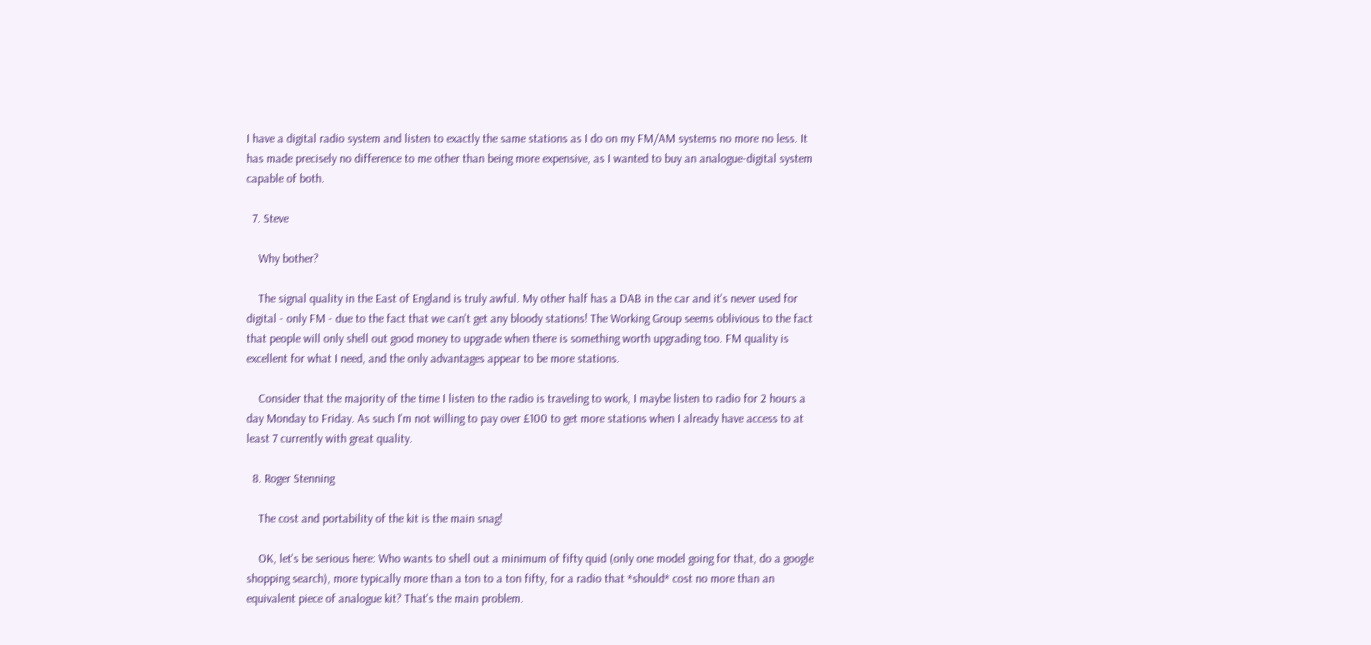I have a digital radio system and listen to exactly the same stations as I do on my FM/AM systems no more no less. It has made precisely no difference to me other than being more expensive, as I wanted to buy an analogue-digital system capable of both.

  7. Steve

    Why bother?

    The signal quality in the East of England is truly awful. My other half has a DAB in the car and it's never used for digital - only FM - due to the fact that we can't get any bloody stations! The Working Group seems oblivious to the fact that people will only shell out good money to upgrade when there is something worth upgrading too. FM quality is excellent for what I need, and the only advantages appear to be more stations.

    Consider that the majority of the time I listen to the radio is traveling to work, I maybe listen to radio for 2 hours a day Monday to Friday. As such I'm not willing to pay over £100 to get more stations when I already have access to at least 7 currently with great quality.

  8. Roger Stenning

    The cost and portability of the kit is the main snag!

    OK, let's be serious here: Who wants to shell out a minimum of fifty quid (only one model going for that, do a google shopping search), more typically more than a ton to a ton fifty, for a radio that *should* cost no more than an equivalent piece of analogue kit? That's the main problem.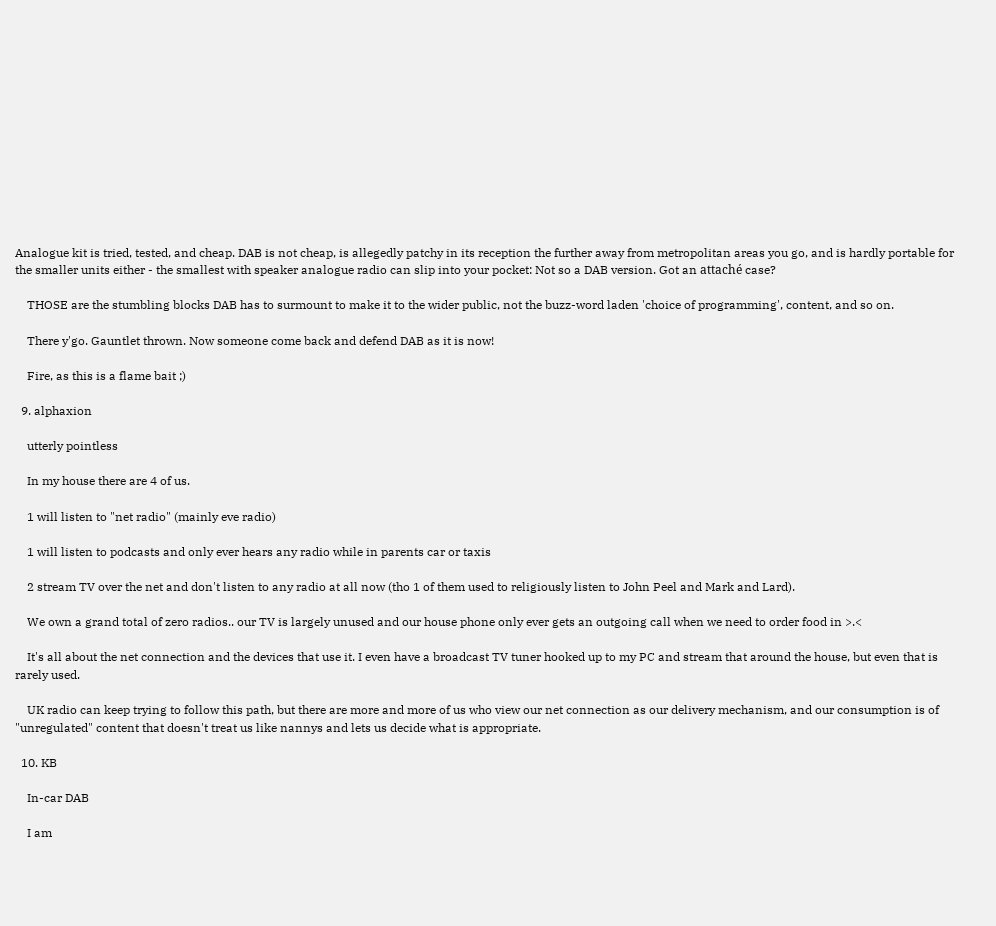Analogue kit is tried, tested, and cheap. DAB is not cheap, is allegedly patchy in its reception the further away from metropolitan areas you go, and is hardly portable for the smaller units either - the smallest with speaker analogue radio can slip into your pocket: Not so a DAB version. Got an attaché case?

    THOSE are the stumbling blocks DAB has to surmount to make it to the wider public, not the buzz-word laden 'choice of programming', content, and so on.

    There y'go. Gauntlet thrown. Now someone come back and defend DAB as it is now!

    Fire, as this is a flame bait ;)

  9. alphaxion

    utterly pointless

    In my house there are 4 of us.

    1 will listen to "net radio" (mainly eve radio)

    1 will listen to podcasts and only ever hears any radio while in parents car or taxis

    2 stream TV over the net and don't listen to any radio at all now (tho 1 of them used to religiously listen to John Peel and Mark and Lard).

    We own a grand total of zero radios.. our TV is largely unused and our house phone only ever gets an outgoing call when we need to order food in >.<

    It's all about the net connection and the devices that use it. I even have a broadcast TV tuner hooked up to my PC and stream that around the house, but even that is rarely used.

    UK radio can keep trying to follow this path, but there are more and more of us who view our net connection as our delivery mechanism, and our consumption is of "unregulated" content that doesn't treat us like nannys and lets us decide what is appropriate.

  10. KB

    In-car DAB

    I am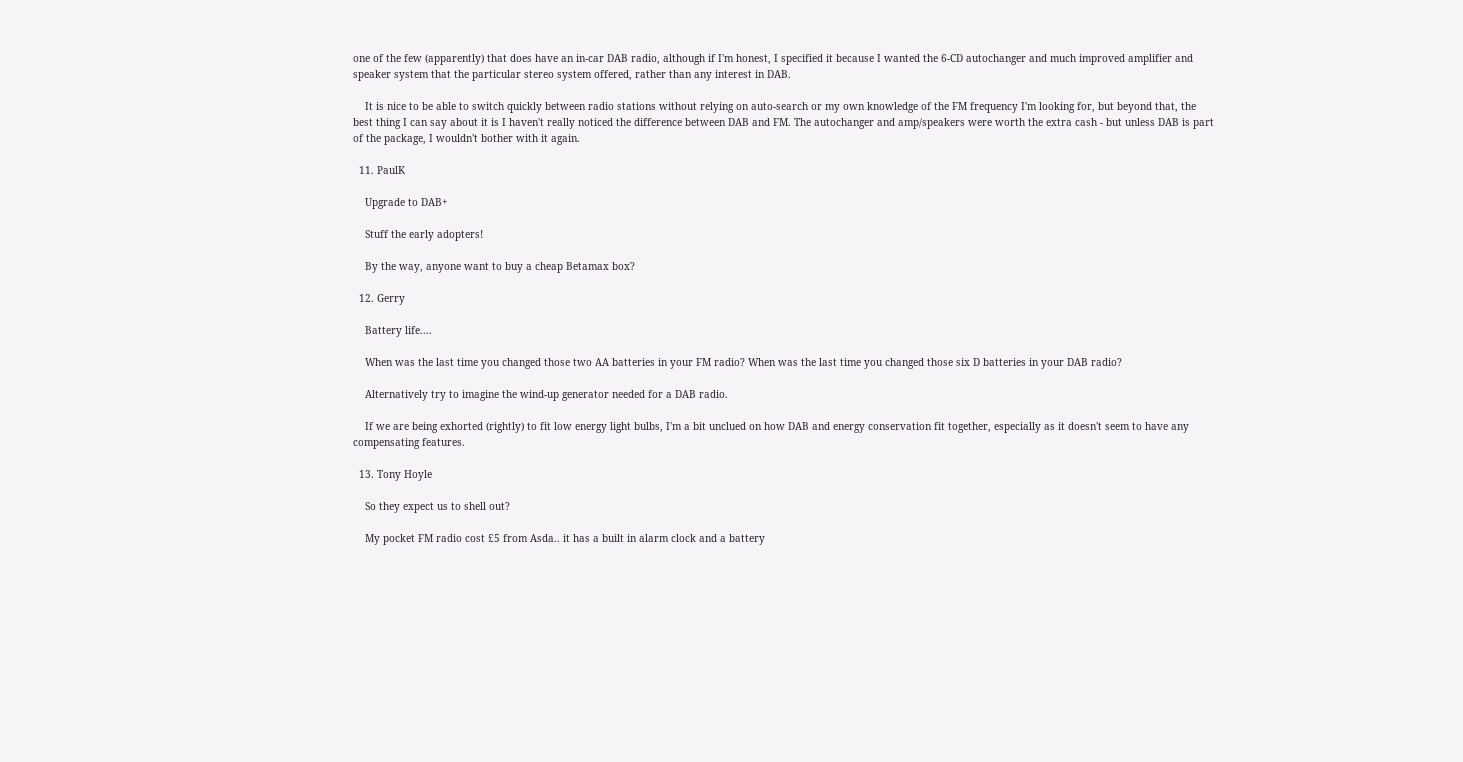one of the few (apparently) that does have an in-car DAB radio, although if I'm honest, I specified it because I wanted the 6-CD autochanger and much improved amplifier and speaker system that the particular stereo system offered, rather than any interest in DAB.

    It is nice to be able to switch quickly between radio stations without relying on auto-search or my own knowledge of the FM frequency I'm looking for, but beyond that, the best thing I can say about it is I haven't really noticed the difference between DAB and FM. The autochanger and amp/speakers were worth the extra cash - but unless DAB is part of the package, I wouldn't bother with it again.

  11. PaulK

    Upgrade to DAB+

    Stuff the early adopters!

    By the way, anyone want to buy a cheap Betamax box?

  12. Gerry

    Battery life....

    When was the last time you changed those two AA batteries in your FM radio? When was the last time you changed those six D batteries in your DAB radio?

    Alternatively try to imagine the wind-up generator needed for a DAB radio.

    If we are being exhorted (rightly) to fit low energy light bulbs, I'm a bit unclued on how DAB and energy conservation fit together, especially as it doesn't seem to have any compensating features.

  13. Tony Hoyle

    So they expect us to shell out?

    My pocket FM radio cost £5 from Asda.. it has a built in alarm clock and a battery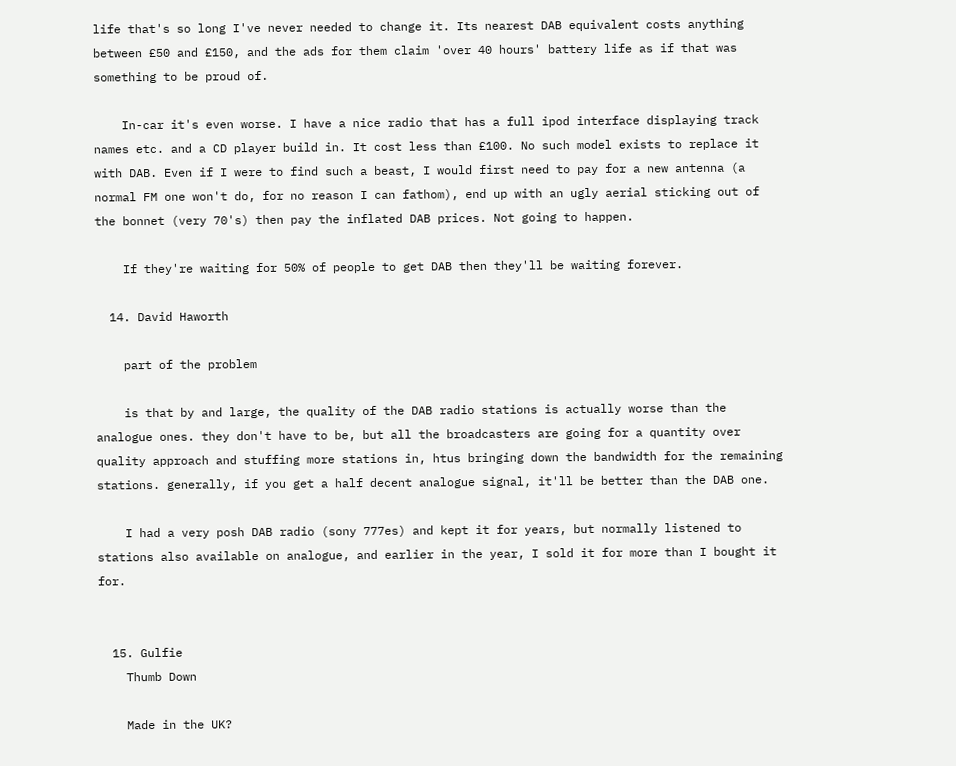life that's so long I've never needed to change it. Its nearest DAB equivalent costs anything between £50 and £150, and the ads for them claim 'over 40 hours' battery life as if that was something to be proud of.

    In-car it's even worse. I have a nice radio that has a full ipod interface displaying track names etc. and a CD player build in. It cost less than £100. No such model exists to replace it with DAB. Even if I were to find such a beast, I would first need to pay for a new antenna (a normal FM one won't do, for no reason I can fathom), end up with an ugly aerial sticking out of the bonnet (very 70's) then pay the inflated DAB prices. Not going to happen.

    If they're waiting for 50% of people to get DAB then they'll be waiting forever.

  14. David Haworth

    part of the problem

    is that by and large, the quality of the DAB radio stations is actually worse than the analogue ones. they don't have to be, but all the broadcasters are going for a quantity over quality approach and stuffing more stations in, htus bringing down the bandwidth for the remaining stations. generally, if you get a half decent analogue signal, it'll be better than the DAB one.

    I had a very posh DAB radio (sony 777es) and kept it for years, but normally listened to stations also available on analogue, and earlier in the year, I sold it for more than I bought it for.


  15. Gulfie
    Thumb Down

    Made in the UK?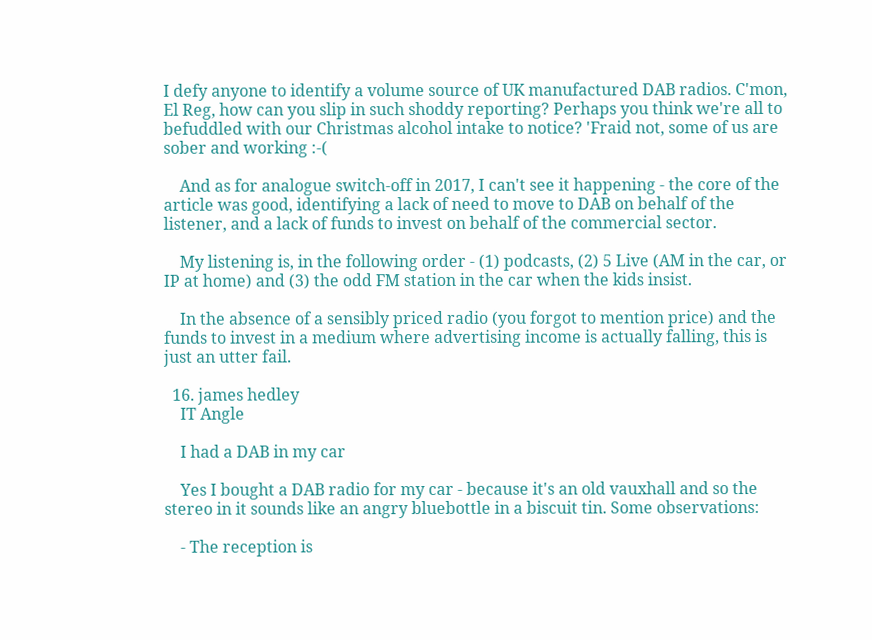I defy anyone to identify a volume source of UK manufactured DAB radios. C'mon, El Reg, how can you slip in such shoddy reporting? Perhaps you think we're all to befuddled with our Christmas alcohol intake to notice? 'Fraid not, some of us are sober and working :-(

    And as for analogue switch-off in 2017, I can't see it happening - the core of the article was good, identifying a lack of need to move to DAB on behalf of the listener, and a lack of funds to invest on behalf of the commercial sector.

    My listening is, in the following order - (1) podcasts, (2) 5 Live (AM in the car, or IP at home) and (3) the odd FM station in the car when the kids insist.

    In the absence of a sensibly priced radio (you forgot to mention price) and the funds to invest in a medium where advertising income is actually falling, this is just an utter fail.

  16. james hedley
    IT Angle

    I had a DAB in my car

    Yes I bought a DAB radio for my car - because it's an old vauxhall and so the stereo in it sounds like an angry bluebottle in a biscuit tin. Some observations:

    - The reception is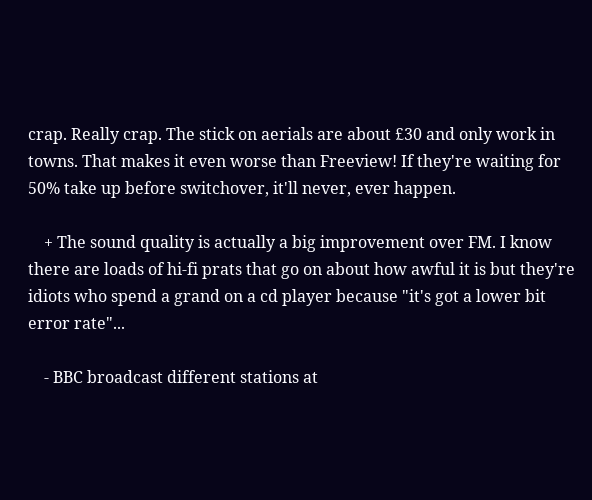crap. Really crap. The stick on aerials are about £30 and only work in towns. That makes it even worse than Freeview! If they're waiting for 50% take up before switchover, it'll never, ever happen.

    + The sound quality is actually a big improvement over FM. I know there are loads of hi-fi prats that go on about how awful it is but they're idiots who spend a grand on a cd player because "it's got a lower bit error rate"...

    - BBC broadcast different stations at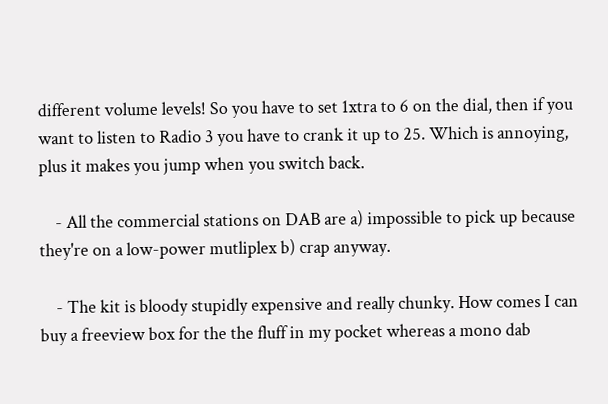different volume levels! So you have to set 1xtra to 6 on the dial, then if you want to listen to Radio 3 you have to crank it up to 25. Which is annoying, plus it makes you jump when you switch back.

    - All the commercial stations on DAB are a) impossible to pick up because they're on a low-power mutliplex b) crap anyway.

    - The kit is bloody stupidly expensive and really chunky. How comes I can buy a freeview box for the the fluff in my pocket whereas a mono dab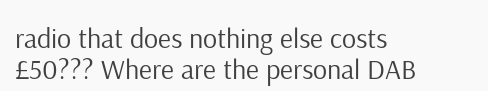radio that does nothing else costs £50??? Where are the personal DAB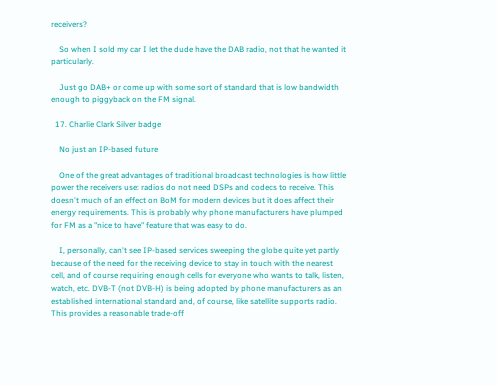receivers?

    So when I sold my car I let the dude have the DAB radio, not that he wanted it particularly.

    Just go DAB+ or come up with some sort of standard that is low bandwidth enough to piggyback on the FM signal.

  17. Charlie Clark Silver badge

    No just an IP-based future

    One of the great advantages of traditional broadcast technologies is how little power the receivers use: radios do not need DSPs and codecs to receive. This doesn't much of an effect on BoM for modern devices but it does affect their energy requirements. This is probably why phone manufacturers have plumped for FM as a "nice to have" feature that was easy to do.

    I, personally, can't see IP-based services sweeping the globe quite yet partly because of the need for the receiving device to stay in touch with the nearest cell, and of course requiring enough cells for everyone who wants to talk, listen, watch, etc. DVB-T (not DVB-H) is being adopted by phone manufacturers as an established international standard and, of course, like satellite supports radio. This provides a reasonable trade-off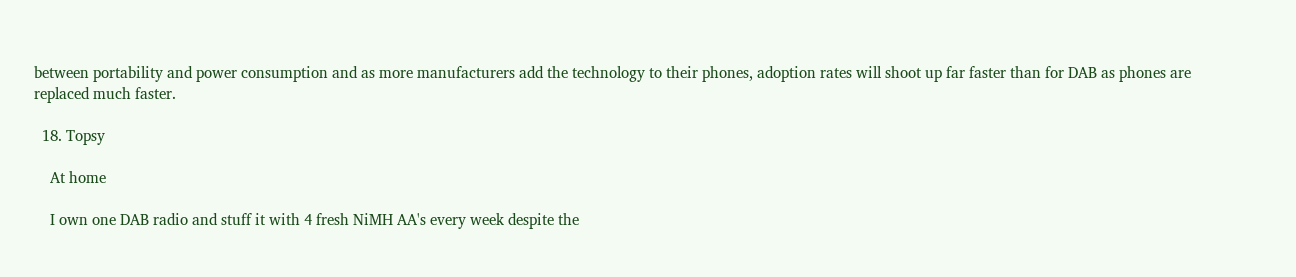between portability and power consumption and as more manufacturers add the technology to their phones, adoption rates will shoot up far faster than for DAB as phones are replaced much faster.

  18. Topsy

    At home

    I own one DAB radio and stuff it with 4 fresh NiMH AA's every week despite the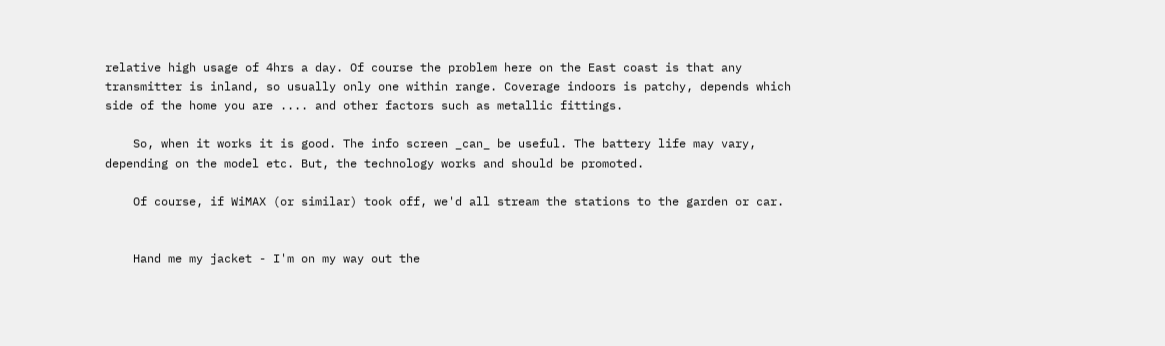relative high usage of 4hrs a day. Of course the problem here on the East coast is that any transmitter is inland, so usually only one within range. Coverage indoors is patchy, depends which side of the home you are .... and other factors such as metallic fittings.

    So, when it works it is good. The info screen _can_ be useful. The battery life may vary, depending on the model etc. But, the technology works and should be promoted.

    Of course, if WiMAX (or similar) took off, we'd all stream the stations to the garden or car.


    Hand me my jacket - I'm on my way out the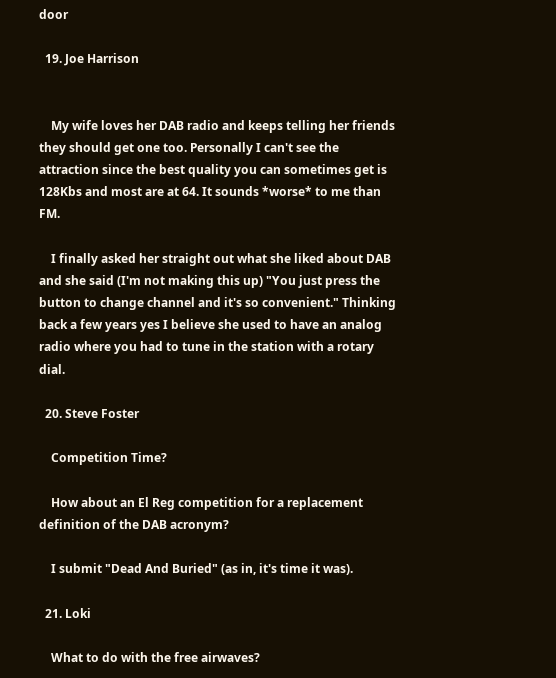door

  19. Joe Harrison


    My wife loves her DAB radio and keeps telling her friends they should get one too. Personally I can't see the attraction since the best quality you can sometimes get is 128Kbs and most are at 64. It sounds *worse* to me than FM.

    I finally asked her straight out what she liked about DAB and she said (I'm not making this up) "You just press the button to change channel and it's so convenient." Thinking back a few years yes I believe she used to have an analog radio where you had to tune in the station with a rotary dial.

  20. Steve Foster

    Competition Time?

    How about an El Reg competition for a replacement definition of the DAB acronym?

    I submit "Dead And Buried" (as in, it's time it was).

  21. Loki

    What to do with the free airwaves?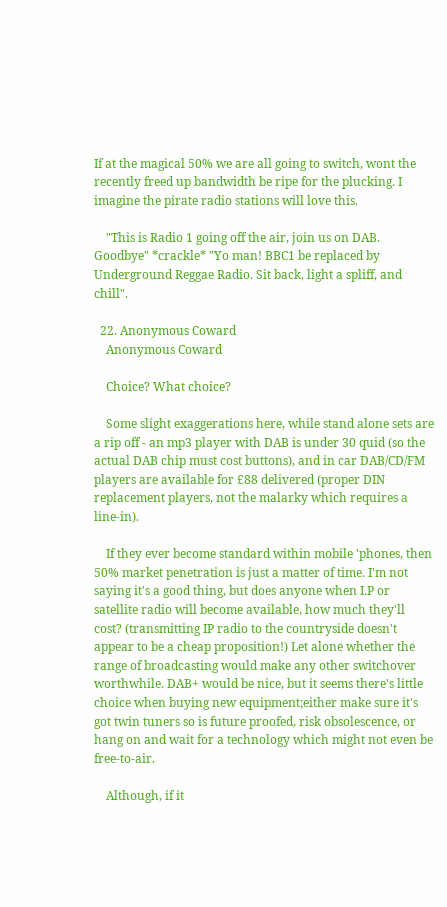If at the magical 50% we are all going to switch, wont the recently freed up bandwidth be ripe for the plucking. I imagine the pirate radio stations will love this.

    "This is Radio 1 going off the air, join us on DAB. Goodbye" *crackle* "Yo man! BBC1 be replaced by Underground Reggae Radio. Sit back, light a spliff, and chill".

  22. Anonymous Coward
    Anonymous Coward

    Choice? What choice?

    Some slight exaggerations here, while stand alone sets are a rip off - an mp3 player with DAB is under 30 quid (so the actual DAB chip must cost buttons), and in car DAB/CD/FM players are available for £88 delivered (proper DIN replacement players, not the malarky which requires a line-in).

    If they ever become standard within mobile 'phones, then 50% market penetration is just a matter of time. I'm not saying it's a good thing, but does anyone when I.P or satellite radio will become available, how much they'll cost? (transmitting IP radio to the countryside doesn't appear to be a cheap proposition!) Let alone whether the range of broadcasting would make any other switchover worthwhile. DAB+ would be nice, but it seems there's little choice when buying new equipment;either make sure it's got twin tuners so is future proofed, risk obsolescence, or hang on and wait for a technology which might not even be free-to-air.

    Although, if it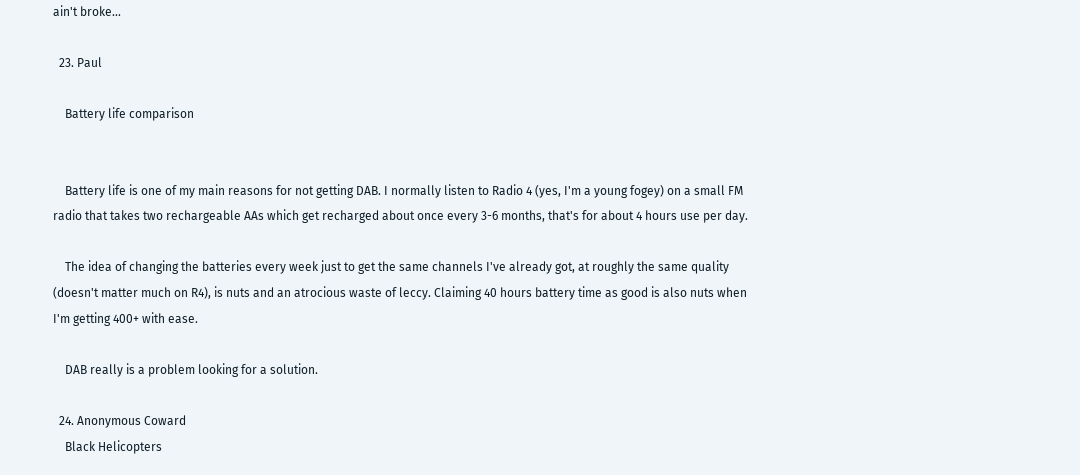ain't broke...

  23. Paul

    Battery life comparison


    Battery life is one of my main reasons for not getting DAB. I normally listen to Radio 4 (yes, I'm a young fogey) on a small FM radio that takes two rechargeable AAs which get recharged about once every 3-6 months, that's for about 4 hours use per day.

    The idea of changing the batteries every week just to get the same channels I've already got, at roughly the same quality (doesn't matter much on R4), is nuts and an atrocious waste of leccy. Claiming 40 hours battery time as good is also nuts when I'm getting 400+ with ease.

    DAB really is a problem looking for a solution.

  24. Anonymous Coward
    Black Helicopters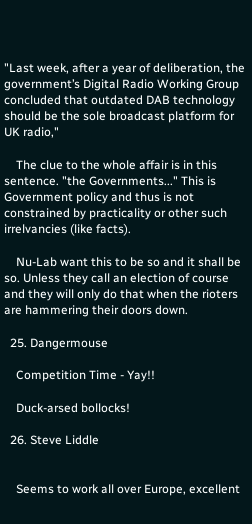"Last week, after a year of deliberation, the government’s Digital Radio Working Group concluded that outdated DAB technology should be the sole broadcast platform for UK radio,"

    The clue to the whole affair is in this sentence. "the Governments..." This is Government policy and thus is not constrained by practicality or other such irrelvancies (like facts).

    Nu-Lab want this to be so and it shall be so. Unless they call an election of course and they will only do that when the rioters are hammering their doors down.

  25. Dangermouse

    Competition Time - Yay!!

    Duck-arsed bollocks!

  26. Steve Liddle


    Seems to work all over Europe, excellent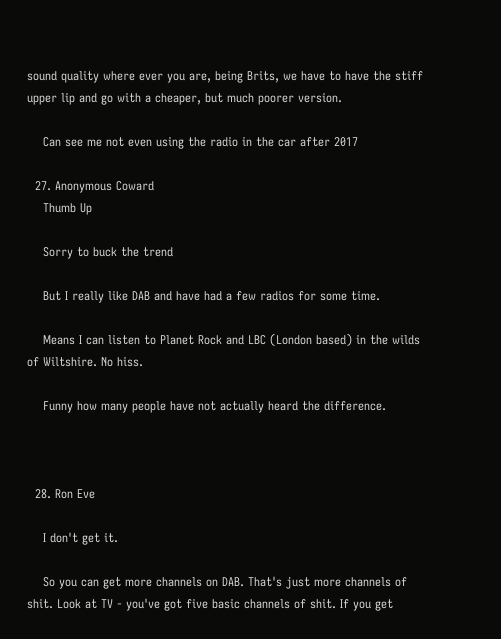sound quality where ever you are, being Brits, we have to have the stiff upper lip and go with a cheaper, but much poorer version.

    Can see me not even using the radio in the car after 2017

  27. Anonymous Coward
    Thumb Up

    Sorry to buck the trend

    But I really like DAB and have had a few radios for some time.

    Means I can listen to Planet Rock and LBC (London based) in the wilds of Wiltshire. No hiss.

    Funny how many people have not actually heard the difference.



  28. Ron Eve

    I don't get it.

    So you can get more channels on DAB. That's just more channels of shit. Look at TV - you've got five basic channels of shit. If you get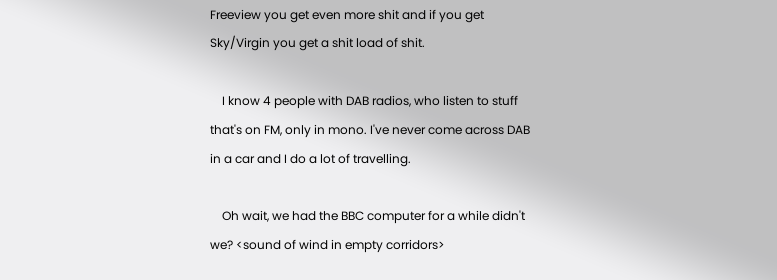Freeview you get even more shit and if you get Sky/Virgin you get a shit load of shit.

    I know 4 people with DAB radios, who listen to stuff that's on FM, only in mono. I've never come across DAB in a car and I do a lot of travelling.

    Oh wait, we had the BBC computer for a while didn't we? <sound of wind in empty corridors>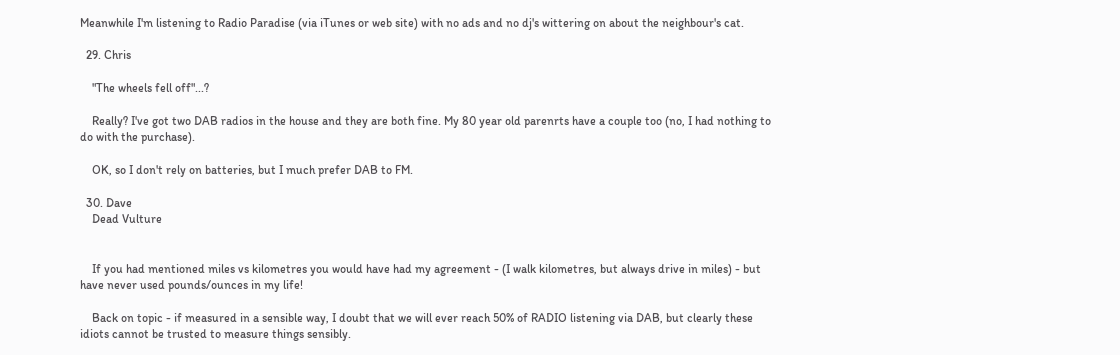Meanwhile I'm listening to Radio Paradise (via iTunes or web site) with no ads and no dj's wittering on about the neighbour's cat.

  29. Chris

    "The wheels fell off"...?

    Really? I've got two DAB radios in the house and they are both fine. My 80 year old parenrts have a couple too (no, I had nothing to do with the purchase).

    OK, so I don't rely on batteries, but I much prefer DAB to FM.

  30. Dave
    Dead Vulture


    If you had mentioned miles vs kilometres you would have had my agreement - (I walk kilometres, but always drive in miles) - but have never used pounds/ounces in my life!

    Back on topic - if measured in a sensible way, I doubt that we will ever reach 50% of RADIO listening via DAB, but clearly these idiots cannot be trusted to measure things sensibly.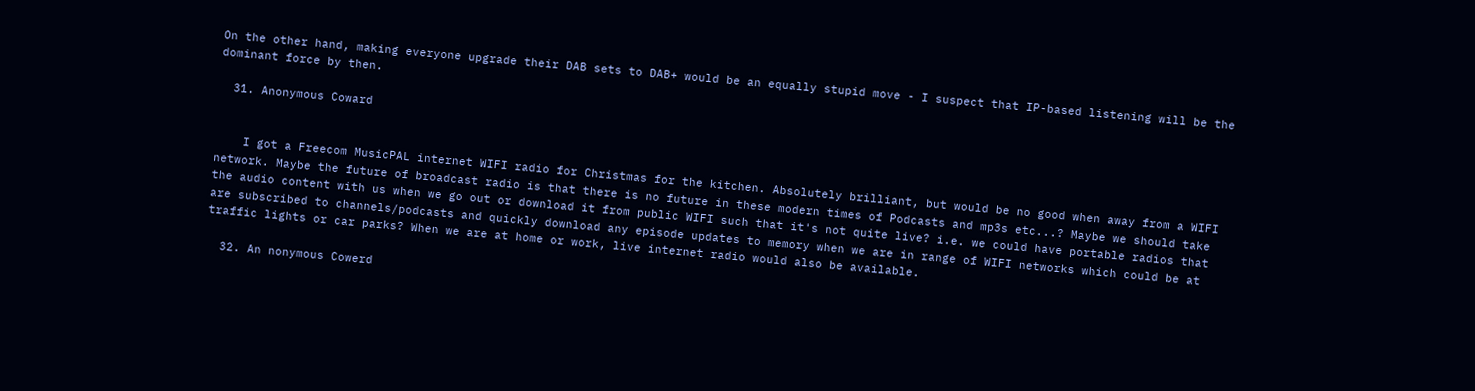On the other hand, making everyone upgrade their DAB sets to DAB+ would be an equally stupid move - I suspect that IP-based listening will be the dominant force by then.

  31. Anonymous Coward


    I got a Freecom MusicPAL internet WIFI radio for Christmas for the kitchen. Absolutely brilliant, but would be no good when away from a WIFI network. Maybe the future of broadcast radio is that there is no future in these modern times of Podcasts and mp3s etc...? Maybe we should take the audio content with us when we go out or download it from public WIFI such that it's not quite live? i.e. we could have portable radios that are subscribed to channels/podcasts and quickly download any episode updates to memory when we are in range of WIFI networks which could be at traffic lights or car parks? When we are at home or work, live internet radio would also be available.

  32. An nonymous Cowerd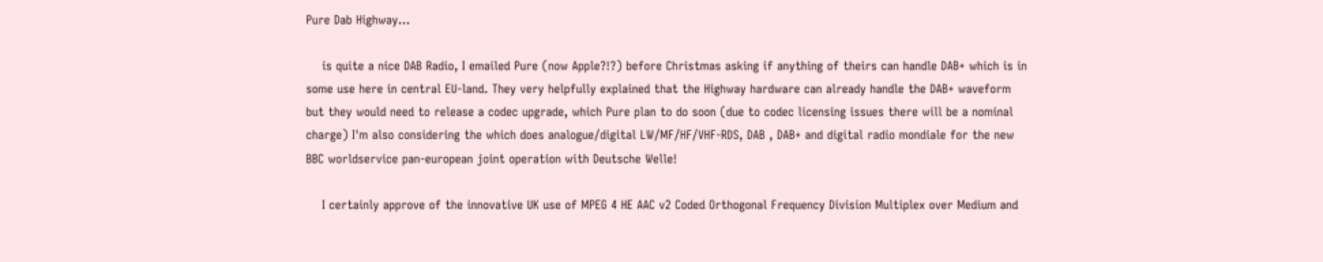Pure Dab Highway...

    is quite a nice DAB Radio, I emailed Pure (now Apple?!?) before Christmas asking if anything of theirs can handle DAB+ which is in some use here in central EU-land. They very helpfully explained that the Highway hardware can already handle the DAB+ waveform but they would need to release a codec upgrade, which Pure plan to do soon (due to codec licensing issues there will be a nominal charge) I'm also considering the which does analogue/digital LW/MF/HF/VHF-RDS, DAB , DAB+ and digital radio mondiale for the new BBC worldservice pan-european joint operation with Deutsche Welle!

    I certainly approve of the innovative UK use of MPEG 4 HE AAC v2 Coded Orthogonal Frequency Division Multiplex over Medium and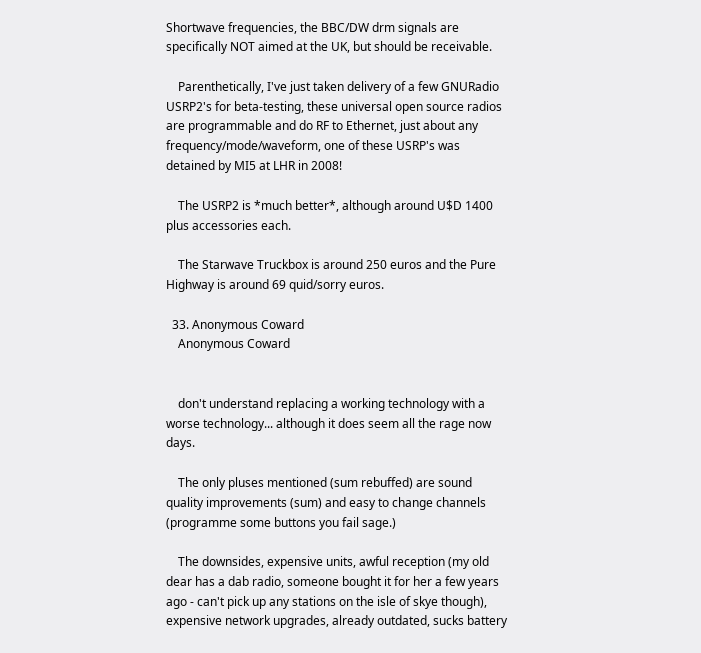Shortwave frequencies, the BBC/DW drm signals are specifically NOT aimed at the UK, but should be receivable.

    Parenthetically, I've just taken delivery of a few GNURadio USRP2's for beta-testing, these universal open source radios are programmable and do RF to Ethernet, just about any frequency/mode/waveform, one of these USRP's was detained by MI5 at LHR in 2008!

    The USRP2 is *much better*, although around U$D 1400 plus accessories each.

    The Starwave Truckbox is around 250 euros and the Pure Highway is around 69 quid/sorry euros.

  33. Anonymous Coward
    Anonymous Coward


    don't understand replacing a working technology with a worse technology... although it does seem all the rage now days.

    The only pluses mentioned (sum rebuffed) are sound quality improvements (sum) and easy to change channels (programme some buttons you fail sage.)

    The downsides, expensive units, awful reception (my old dear has a dab radio, someone bought it for her a few years ago - can't pick up any stations on the isle of skye though), expensive network upgrades, already outdated, sucks battery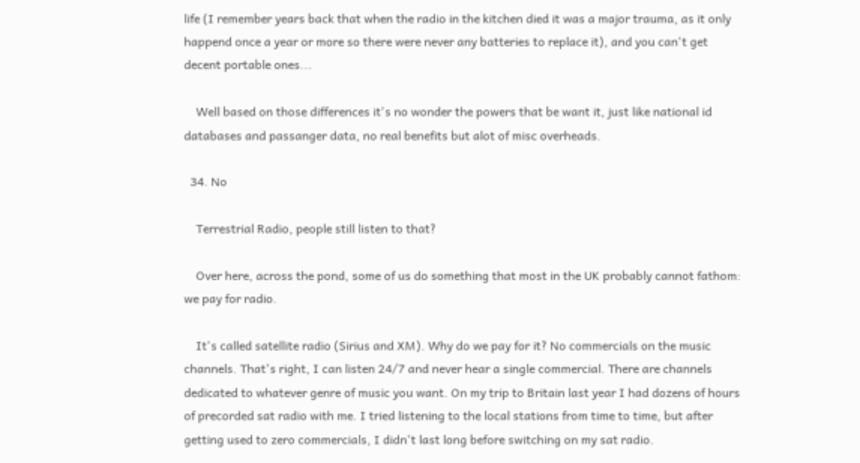life (I remember years back that when the radio in the kitchen died it was a major trauma, as it only happend once a year or more so there were never any batteries to replace it), and you can't get decent portable ones...

    Well based on those differences it's no wonder the powers that be want it, just like national id databases and passanger data, no real benefits but alot of misc overheads.

  34. No

    Terrestrial Radio, people still listen to that?

    Over here, across the pond, some of us do something that most in the UK probably cannot fathom: we pay for radio.

    It's called satellite radio (Sirius and XM). Why do we pay for it? No commercials on the music channels. That's right, I can listen 24/7 and never hear a single commercial. There are channels dedicated to whatever genre of music you want. On my trip to Britain last year I had dozens of hours of precorded sat radio with me. I tried listening to the local stations from time to time, but after getting used to zero commercials, I didn't last long before switching on my sat radio.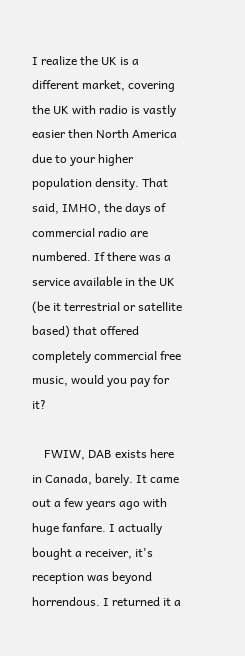I realize the UK is a different market, covering the UK with radio is vastly easier then North America due to your higher population density. That said, IMHO, the days of commercial radio are numbered. If there was a service available in the UK (be it terrestrial or satellite based) that offered completely commercial free music, would you pay for it?

    FWIW, DAB exists here in Canada, barely. It came out a few years ago with huge fanfare. I actually bought a receiver, it's reception was beyond horrendous. I returned it a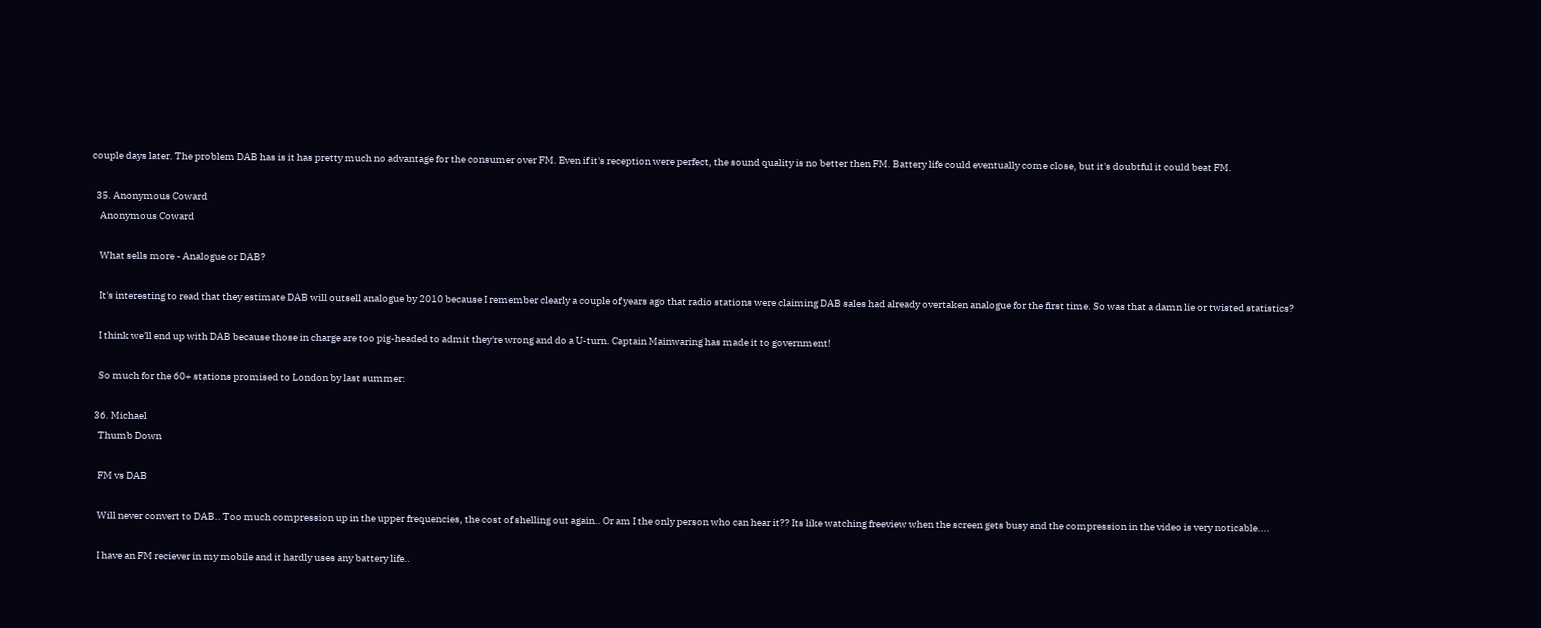couple days later. The problem DAB has is it has pretty much no advantage for the consumer over FM. Even if it's reception were perfect, the sound quality is no better then FM. Battery life could eventually come close, but it's doubtful it could beat FM.

  35. Anonymous Coward
    Anonymous Coward

    What sells more - Analogue or DAB?

    It's interesting to read that they estimate DAB will outsell analogue by 2010 because I remember clearly a couple of years ago that radio stations were claiming DAB sales had already overtaken analogue for the first time. So was that a damn lie or twisted statistics?

    I think we'll end up with DAB because those in charge are too pig-headed to admit they're wrong and do a U-turn. Captain Mainwaring has made it to government!

    So much for the 60+ stations promised to London by last summer:

  36. Michael
    Thumb Down

    FM vs DAB

    Will never convert to DAB.. Too much compression up in the upper frequencies, the cost of shelling out again.. Or am I the only person who can hear it?? Its like watching freeview when the screen gets busy and the compression in the video is very noticable....

    I have an FM reciever in my mobile and it hardly uses any battery life..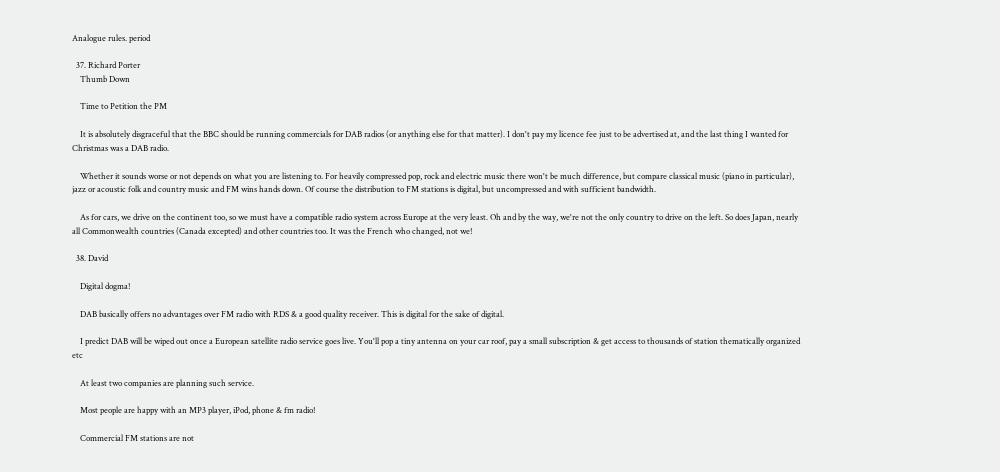Analogue rules. period

  37. Richard Porter
    Thumb Down

    Time to Petition the PM

    It is absolutely disgraceful that the BBC should be running commercials for DAB radios (or anything else for that matter). I don't pay my licence fee just to be advertised at, and the last thing I wanted for Christmas was a DAB radio.

    Whether it sounds worse or not depends on what you are listening to. For heavily compressed pop, rock and electric music there won't be much difference, but compare classical music (piano in particular), jazz or acoustic folk and country music and FM wins hands down. Of course the distribution to FM stations is digital, but uncompressed and with sufficient bandwidth.

    As for cars, we drive on the continent too, so we must have a compatible radio system across Europe at the very least. Oh and by the way, we're not the only country to drive on the left. So does Japan, nearly all Commonwealth countries (Canada excepted) and other countries too. It was the French who changed, not we!

  38. David

    Digital dogma!

    DAB basically offers no advantages over FM radio with RDS & a good quality receiver. This is digital for the sake of digital.

    I predict DAB will be wiped out once a European satellite radio service goes live. You'll pop a tiny antenna on your car roof, pay a small subscription & get access to thousands of station thematically organized etc

    At least two companies are planning such service.

    Most people are happy with an MP3 player, iPod, phone & fm radio!

    Commercial FM stations are not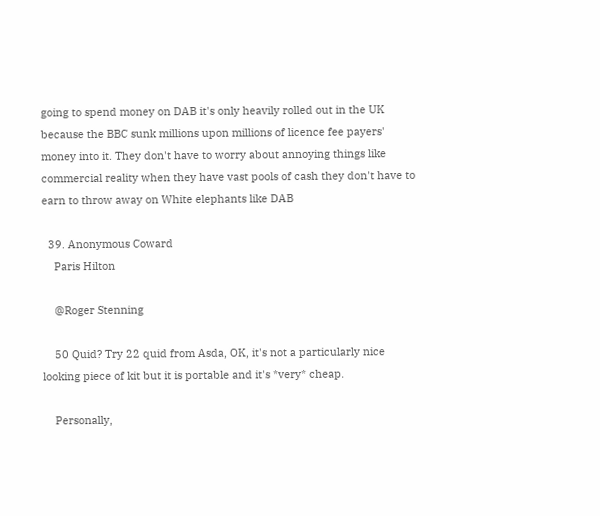going to spend money on DAB it's only heavily rolled out in the UK because the BBC sunk millions upon millions of licence fee payers' money into it. They don't have to worry about annoying things like commercial reality when they have vast pools of cash they don't have to earn to throw away on White elephants like DAB

  39. Anonymous Coward
    Paris Hilton

    @Roger Stenning

    50 Quid? Try 22 quid from Asda, OK, it's not a particularly nice looking piece of kit but it is portable and it's *very* cheap.

    Personally,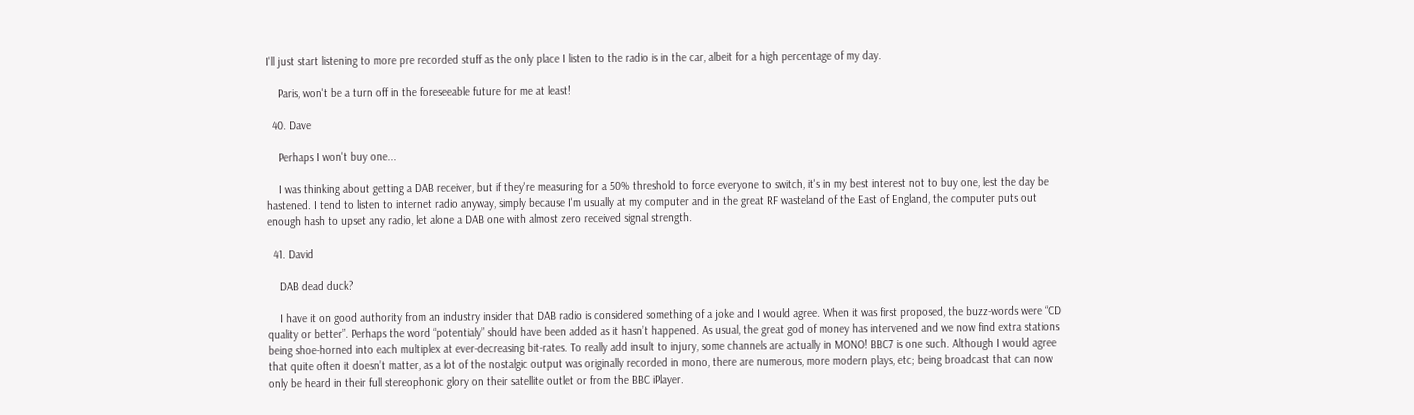I'll just start listening to more pre recorded stuff as the only place I listen to the radio is in the car, albeit for a high percentage of my day.

    Paris, won't be a turn off in the foreseeable future for me at least!

  40. Dave

    Perhaps I won't buy one...

    I was thinking about getting a DAB receiver, but if they're measuring for a 50% threshold to force everyone to switch, it's in my best interest not to buy one, lest the day be hastened. I tend to listen to internet radio anyway, simply because I'm usually at my computer and in the great RF wasteland of the East of England, the computer puts out enough hash to upset any radio, let alone a DAB one with almost zero received signal strength.

  41. David

    DAB dead duck?

    I have it on good authority from an industry insider that DAB radio is considered something of a joke and I would agree. When it was first proposed, the buzz-words were “CD quality or better”. Perhaps the word “potentialy” should have been added as it hasn’t happened. As usual, the great god of money has intervened and we now find extra stations being shoe-horned into each multiplex at ever-decreasing bit-rates. To really add insult to injury, some channels are actually in MONO! BBC7 is one such. Although I would agree that quite often it doesn’t matter, as a lot of the nostalgic output was originally recorded in mono, there are numerous, more modern plays, etc; being broadcast that can now only be heard in their full stereophonic glory on their satellite outlet or from the BBC iPlayer.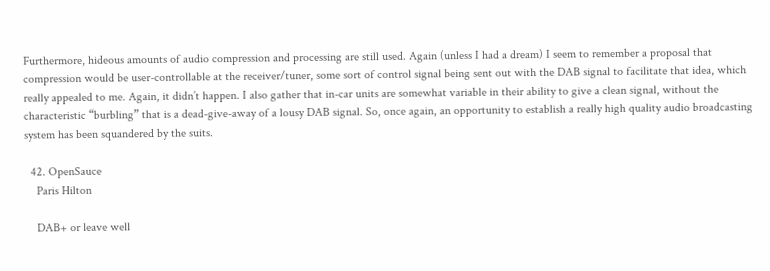Furthermore, hideous amounts of audio compression and processing are still used. Again (unless I had a dream) I seem to remember a proposal that compression would be user-controllable at the receiver/tuner, some sort of control signal being sent out with the DAB signal to facilitate that idea, which really appealed to me. Again, it didn’t happen. I also gather that in-car units are somewhat variable in their ability to give a clean signal, without the characteristic “burbling” that is a dead-give-away of a lousy DAB signal. So, once again, an opportunity to establish a really high quality audio broadcasting system has been squandered by the suits.

  42. OpenSauce
    Paris Hilton

    DAB+ or leave well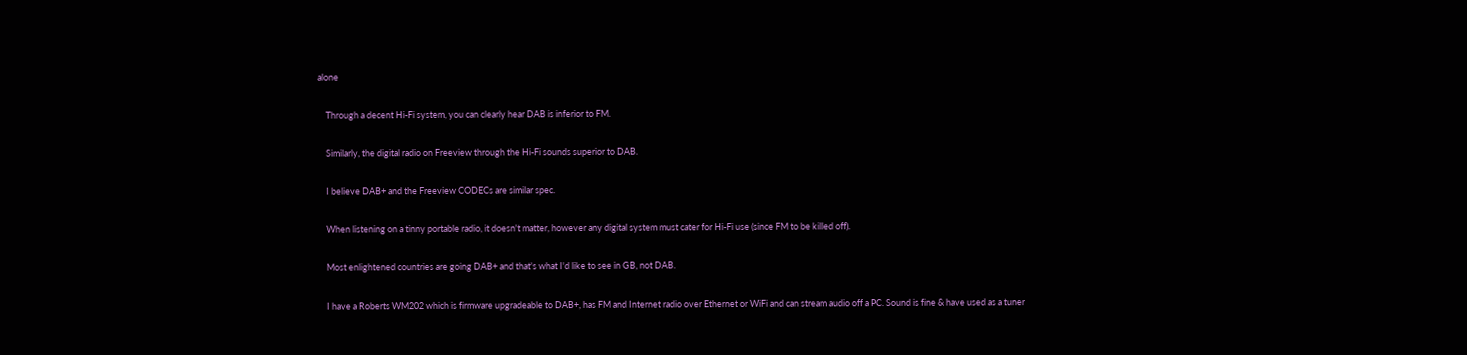alone

    Through a decent Hi-Fi system, you can clearly hear DAB is inferior to FM.

    Similarly, the digital radio on Freeview through the Hi-Fi sounds superior to DAB.

    I believe DAB+ and the Freeview CODECs are similar spec.

    When listening on a tinny portable radio, it doesn't matter, however any digital system must cater for Hi-Fi use (since FM to be killed off).

    Most enlightened countries are going DAB+ and that's what I'd like to see in GB, not DAB.

    I have a Roberts WM202 which is firmware upgradeable to DAB+, has FM and Internet radio over Ethernet or WiFi and can stream audio off a PC. Sound is fine & have used as a tuner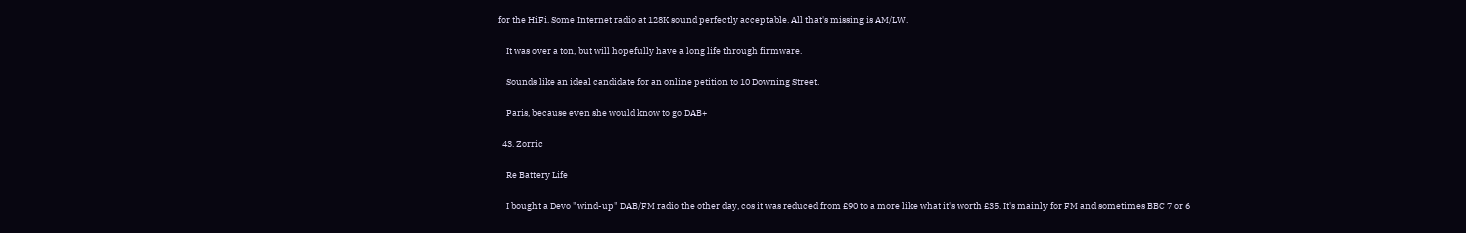for the HiFi. Some Internet radio at 128K sound perfectly acceptable. All that's missing is AM/LW.

    It was over a ton, but will hopefully have a long life through firmware.

    Sounds like an ideal candidate for an online petition to 10 Downing Street.

    Paris, because even she would know to go DAB+

  43. Zorric

    Re Battery Life

    I bought a Devo "wind-up" DAB/FM radio the other day, cos it was reduced from £90 to a more like what it's worth £35. It's mainly for FM and sometimes BBC 7 or 6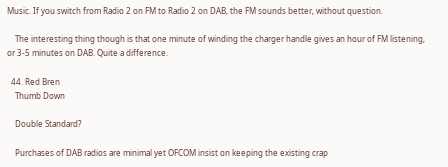Music. If you switch from Radio 2 on FM to Radio 2 on DAB, the FM sounds better, without question.

    The interesting thing though is that one minute of winding the charger handle gives an hour of FM listening, or 3-5 minutes on DAB. Quite a difference.

  44. Red Bren
    Thumb Down

    Double Standard?

    Purchases of DAB radios are minimal yet OFCOM insist on keeping the existing crap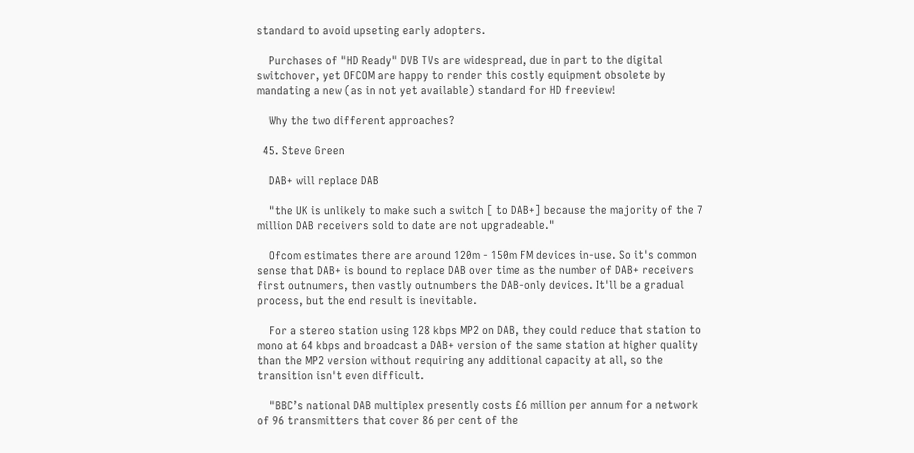standard to avoid upseting early adopters.

    Purchases of "HD Ready" DVB TVs are widespread, due in part to the digital switchover, yet OFCOM are happy to render this costly equipment obsolete by mandating a new (as in not yet available) standard for HD freeview!

    Why the two different approaches?

  45. Steve Green

    DAB+ will replace DAB

    "the UK is unlikely to make such a switch [ to DAB+] because the majority of the 7 million DAB receivers sold to date are not upgradeable."

    Ofcom estimates there are around 120m - 150m FM devices in-use. So it's common sense that DAB+ is bound to replace DAB over time as the number of DAB+ receivers first outnumers, then vastly outnumbers the DAB-only devices. It'll be a gradual process, but the end result is inevitable.

    For a stereo station using 128 kbps MP2 on DAB, they could reduce that station to mono at 64 kbps and broadcast a DAB+ version of the same station at higher quality than the MP2 version without requiring any additional capacity at all, so the transition isn't even difficult.

    "BBC’s national DAB multiplex presently costs £6 million per annum for a network of 96 transmitters that cover 86 per cent of the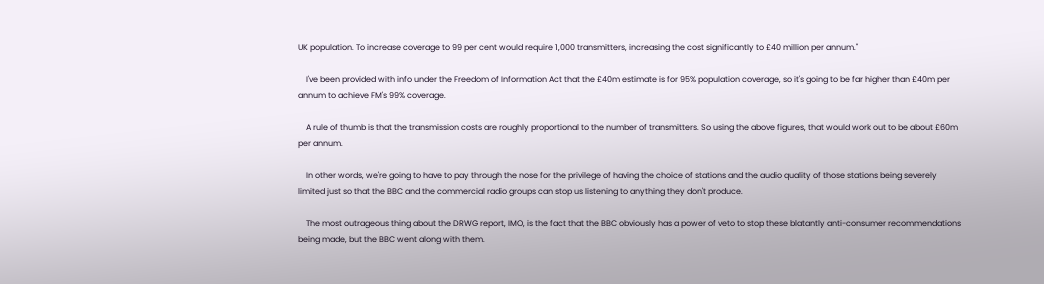UK population. To increase coverage to 99 per cent would require 1,000 transmitters, increasing the cost significantly to £40 million per annum."

    I've been provided with info under the Freedom of Information Act that the £40m estimate is for 95% population coverage, so it's going to be far higher than £40m per annum to achieve FM's 99% coverage.

    A rule of thumb is that the transmission costs are roughly proportional to the number of transmitters. So using the above figures, that would work out to be about £60m per annum.

    In other words, we're going to have to pay through the nose for the privilege of having the choice of stations and the audio quality of those stations being severely limited just so that the BBC and the commercial radio groups can stop us listening to anything they don't produce.

    The most outrageous thing about the DRWG report, IMO, is the fact that the BBC obviously has a power of veto to stop these blatantly anti-consumer recommendations being made, but the BBC went along with them.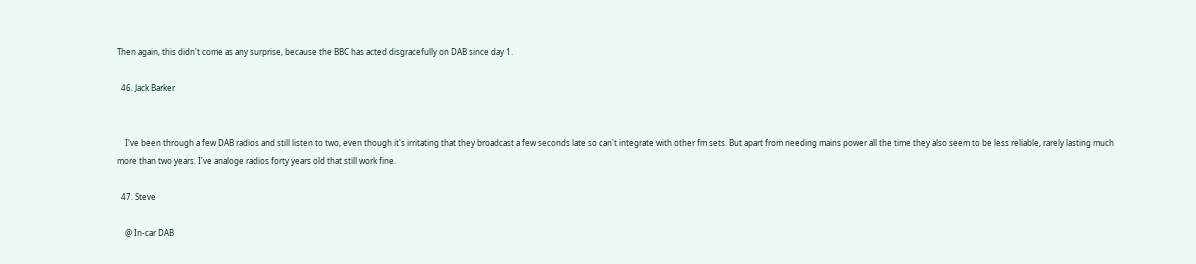Then again, this didn't come as any surprise, because the BBC has acted disgracefully on DAB since day 1.

  46. Jack Barker


    I've been through a few DAB radios and still listen to two, even though it's irritating that they broadcast a few seconds late so can't integrate with other fm sets. But apart from needing mains power all the time they also seem to be less reliable, rarely lasting much more than two years. I've analoge radios forty years old that still work fine.

  47. Steve

    @ In-car DAB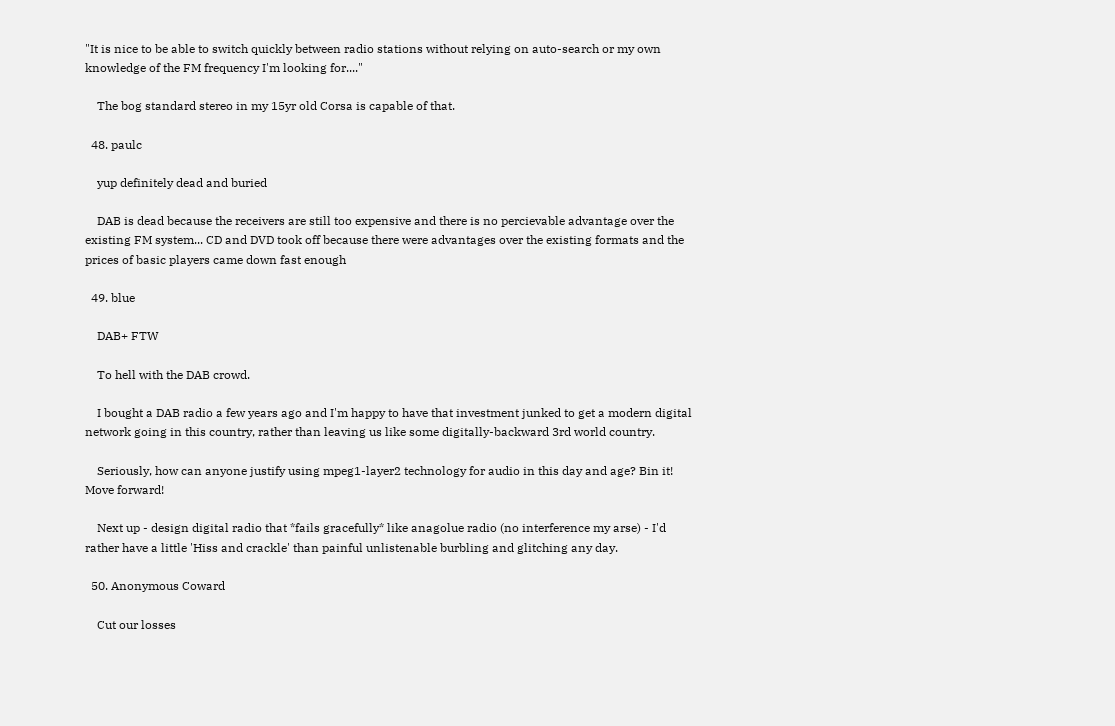"It is nice to be able to switch quickly between radio stations without relying on auto-search or my own knowledge of the FM frequency I'm looking for...."

    The bog standard stereo in my 15yr old Corsa is capable of that.

  48. paulc

    yup definitely dead and buried

    DAB is dead because the receivers are still too expensive and there is no percievable advantage over the existing FM system... CD and DVD took off because there were advantages over the existing formats and the prices of basic players came down fast enough

  49. blue

    DAB+ FTW

    To hell with the DAB crowd.

    I bought a DAB radio a few years ago and I'm happy to have that investment junked to get a modern digital network going in this country, rather than leaving us like some digitally-backward 3rd world country.

    Seriously, how can anyone justify using mpeg1-layer2 technology for audio in this day and age? Bin it! Move forward!

    Next up - design digital radio that *fails gracefully* like anagolue radio (no interference my arse) - I'd rather have a little 'Hiss and crackle' than painful unlistenable burbling and glitching any day.

  50. Anonymous Coward

    Cut our losses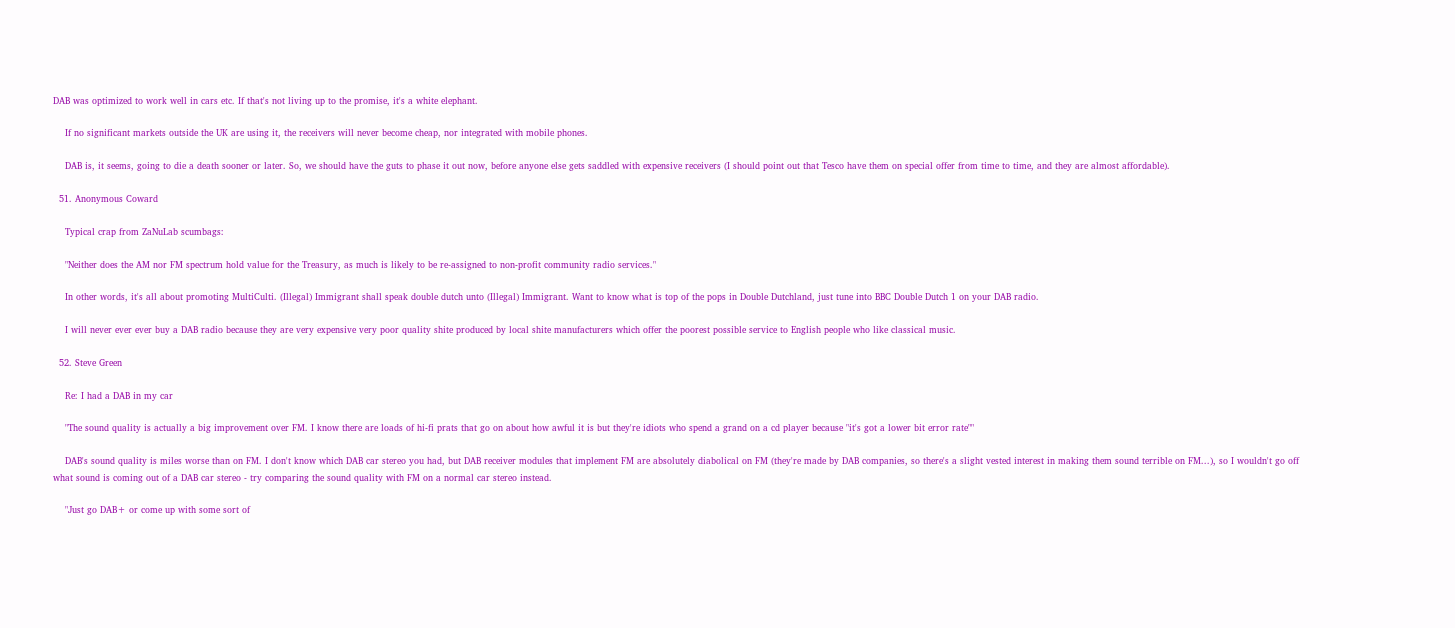DAB was optimized to work well in cars etc. If that's not living up to the promise, it's a white elephant.

    If no significant markets outside the UK are using it, the receivers will never become cheap, nor integrated with mobile phones.

    DAB is, it seems, going to die a death sooner or later. So, we should have the guts to phase it out now, before anyone else gets saddled with expensive receivers (I should point out that Tesco have them on special offer from time to time, and they are almost affordable).

  51. Anonymous Coward

    Typical crap from ZaNuLab scumbags:

    "Neither does the AM nor FM spectrum hold value for the Treasury, as much is likely to be re-assigned to non-profit community radio services."

    In other words, it's all about promoting MultiCulti. (Illegal) Immigrant shall speak double dutch unto (Illegal) Immigrant. Want to know what is top of the pops in Double Dutchland, just tune into BBC Double Dutch 1 on your DAB radio.

    I will never ever ever buy a DAB radio because they are very expensive very poor quality shite produced by local shite manufacturers which offer the poorest possible service to English people who like classical music.

  52. Steve Green

    Re: I had a DAB in my car

    "The sound quality is actually a big improvement over FM. I know there are loads of hi-fi prats that go on about how awful it is but they're idiots who spend a grand on a cd player because "it's got a lower bit error rate""

    DAB's sound quality is miles worse than on FM. I don't know which DAB car stereo you had, but DAB receiver modules that implement FM are absolutely diabolical on FM (they're made by DAB companies, so there's a slight vested interest in making them sound terrible on FM...), so I wouldn't go off what sound is coming out of a DAB car stereo - try comparing the sound quality with FM on a normal car stereo instead.

    "Just go DAB+ or come up with some sort of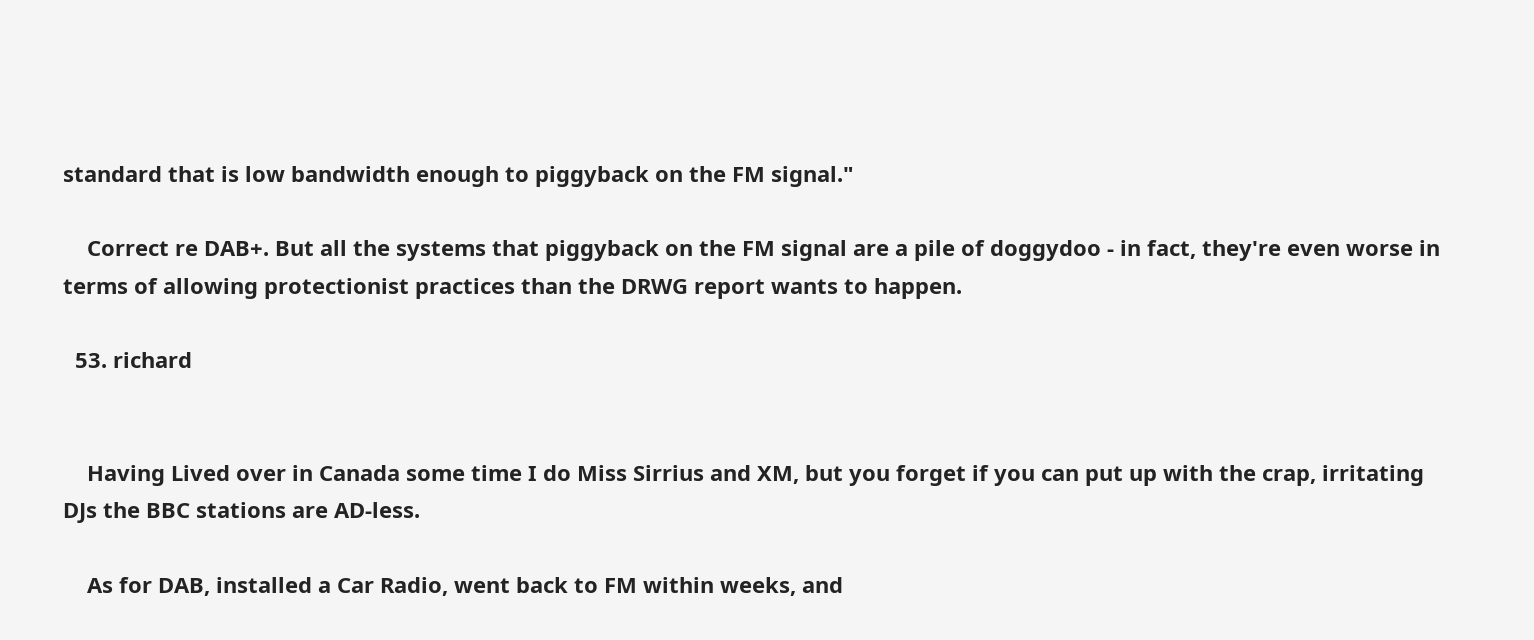standard that is low bandwidth enough to piggyback on the FM signal."

    Correct re DAB+. But all the systems that piggyback on the FM signal are a pile of doggydoo - in fact, they're even worse in terms of allowing protectionist practices than the DRWG report wants to happen.

  53. richard


    Having Lived over in Canada some time I do Miss Sirrius and XM, but you forget if you can put up with the crap, irritating DJs the BBC stations are AD-less.

    As for DAB, installed a Car Radio, went back to FM within weeks, and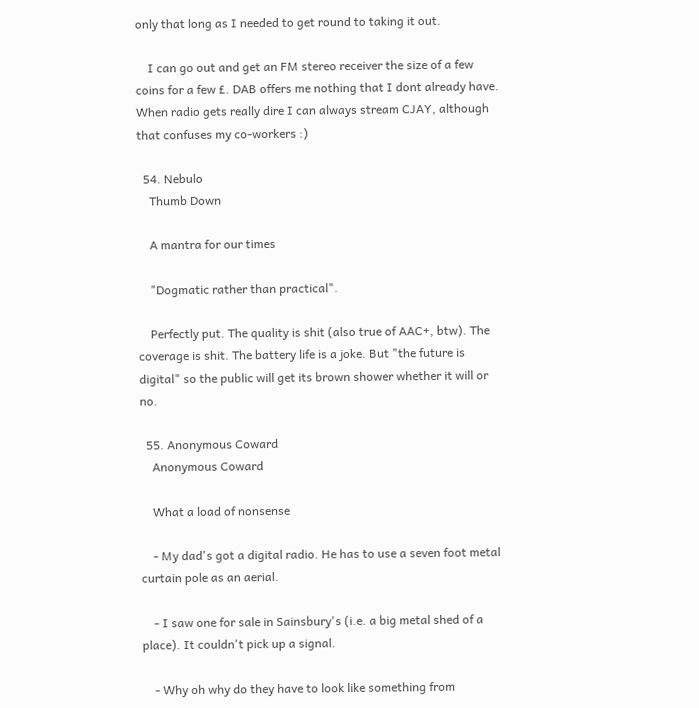only that long as I needed to get round to taking it out.

    I can go out and get an FM stereo receiver the size of a few coins for a few £. DAB offers me nothing that I dont already have. When radio gets really dire I can always stream CJAY, although that confuses my co-workers :)

  54. Nebulo
    Thumb Down

    A mantra for our times

    "Dogmatic rather than practical".

    Perfectly put. The quality is shit (also true of AAC+, btw). The coverage is shit. The battery life is a joke. But "the future is digital" so the public will get its brown shower whether it will or no.

  55. Anonymous Coward
    Anonymous Coward

    What a load of nonsense

    - My dad's got a digital radio. He has to use a seven foot metal curtain pole as an aerial.

    - I saw one for sale in Sainsbury's (i.e. a big metal shed of a place). It couldn't pick up a signal.

    - Why oh why do they have to look like something from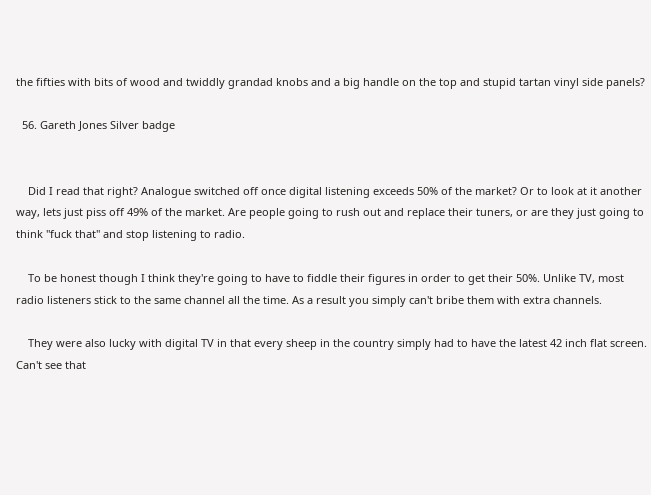the fifties with bits of wood and twiddly grandad knobs and a big handle on the top and stupid tartan vinyl side panels?

  56. Gareth Jones Silver badge


    Did I read that right? Analogue switched off once digital listening exceeds 50% of the market? Or to look at it another way, lets just piss off 49% of the market. Are people going to rush out and replace their tuners, or are they just going to think "fuck that" and stop listening to radio.

    To be honest though I think they're going to have to fiddle their figures in order to get their 50%. Unlike TV, most radio listeners stick to the same channel all the time. As a result you simply can't bribe them with extra channels.

    They were also lucky with digital TV in that every sheep in the country simply had to have the latest 42 inch flat screen. Can't see that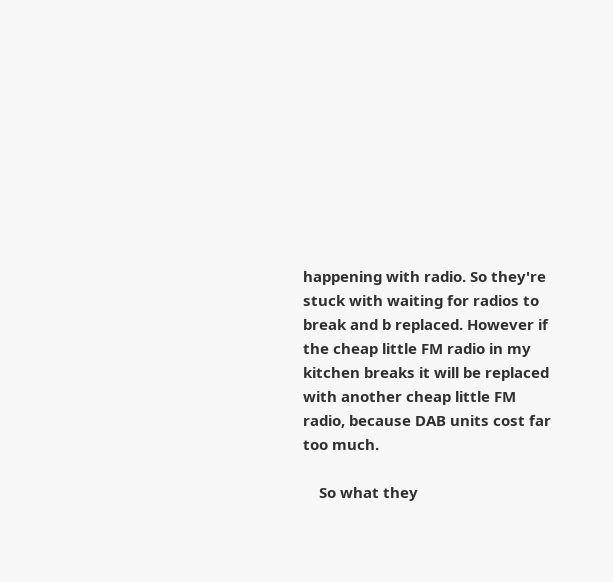happening with radio. So they're stuck with waiting for radios to break and b replaced. However if the cheap little FM radio in my kitchen breaks it will be replaced with another cheap little FM radio, because DAB units cost far too much.

    So what they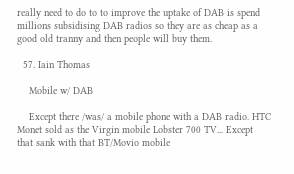really need to do to to improve the uptake of DAB is spend millions subsidising DAB radios so they are as cheap as a good old tranny and then people will buy them.

  57. Iain Thomas

    Mobile w/ DAB

    Except there /was/ a mobile phone with a DAB radio. HTC Monet sold as the Virgin mobile Lobster 700 TV... Except that sank with that BT/Movio mobile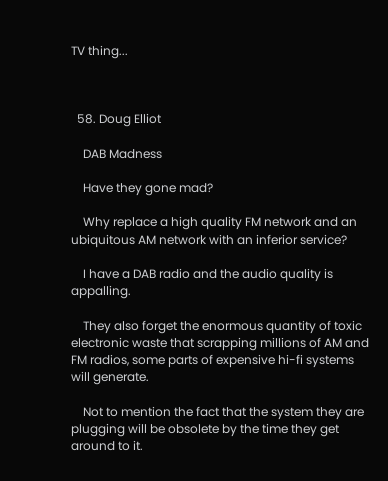TV thing...



  58. Doug Elliot

    DAB Madness

    Have they gone mad?

    Why replace a high quality FM network and an ubiquitous AM network with an inferior service?

    I have a DAB radio and the audio quality is appalling.

    They also forget the enormous quantity of toxic electronic waste that scrapping millions of AM and FM radios, some parts of expensive hi-fi systems will generate.

    Not to mention the fact that the system they are plugging will be obsolete by the time they get around to it.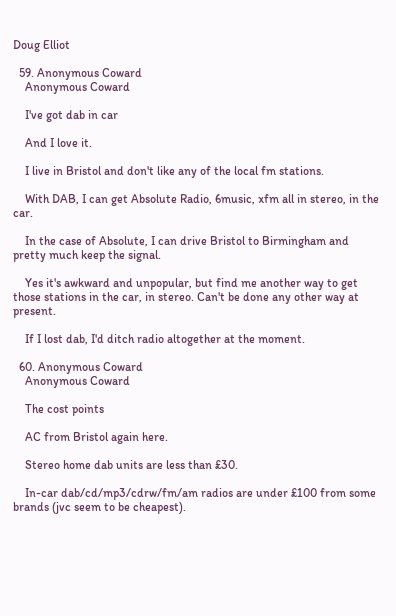Doug Elliot

  59. Anonymous Coward
    Anonymous Coward

    I've got dab in car

    And I love it.

    I live in Bristol and don't like any of the local fm stations.

    With DAB, I can get Absolute Radio, 6music, xfm all in stereo, in the car.

    In the case of Absolute, I can drive Bristol to Birmingham and pretty much keep the signal.

    Yes it's awkward and unpopular, but find me another way to get those stations in the car, in stereo. Can't be done any other way at present.

    If I lost dab, I'd ditch radio altogether at the moment.

  60. Anonymous Coward
    Anonymous Coward

    The cost points

    AC from Bristol again here.

    Stereo home dab units are less than £30.

    In-car dab/cd/mp3/cdrw/fm/am radios are under £100 from some brands (jvc seem to be cheapest).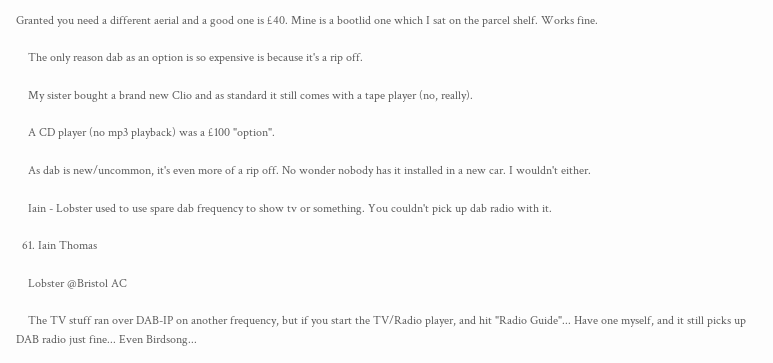Granted you need a different aerial and a good one is £40. Mine is a bootlid one which I sat on the parcel shelf. Works fine.

    The only reason dab as an option is so expensive is because it's a rip off.

    My sister bought a brand new Clio and as standard it still comes with a tape player (no, really).

    A CD player (no mp3 playback) was a £100 "option".

    As dab is new/uncommon, it's even more of a rip off. No wonder nobody has it installed in a new car. I wouldn't either.

    Iain - Lobster used to use spare dab frequency to show tv or something. You couldn't pick up dab radio with it.

  61. Iain Thomas

    Lobster @Bristol AC

    The TV stuff ran over DAB-IP on another frequency, but if you start the TV/Radio player, and hit "Radio Guide"... Have one myself, and it still picks up DAB radio just fine... Even Birdsong...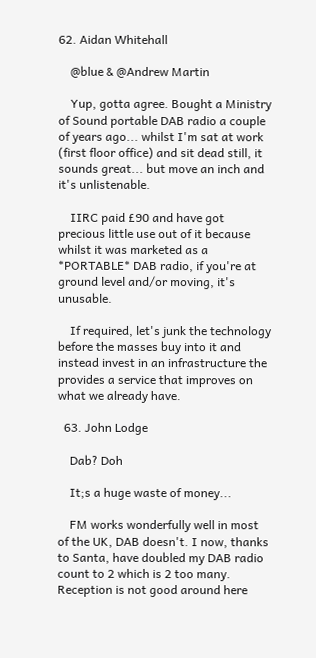62. Aidan Whitehall

    @blue & @Andrew Martin

    Yup, gotta agree. Bought a Ministry of Sound portable DAB radio a couple of years ago... whilst I'm sat at work (first floor office) and sit dead still, it sounds great... but move an inch and it's unlistenable.

    IIRC paid £90 and have got precious little use out of it because whilst it was marketed as a *PORTABLE* DAB radio, if you're at ground level and/or moving, it's unusable.

    If required, let's junk the technology before the masses buy into it and instead invest in an infrastructure the provides a service that improves on what we already have.

  63. John Lodge

    Dab? Doh

    It;s a huge waste of money...

    FM works wonderfully well in most of the UK, DAB doesn't. I now, thanks to Santa, have doubled my DAB radio count to 2 which is 2 too many. Reception is not good around here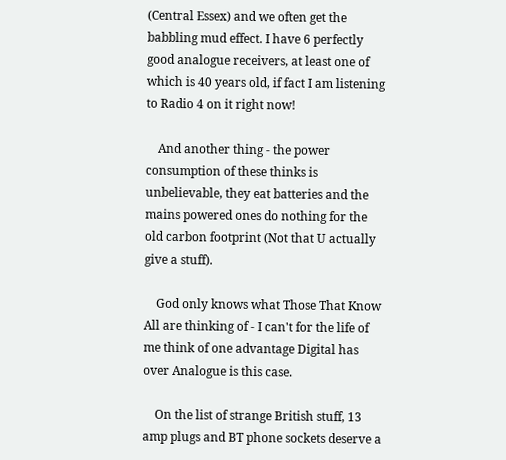(Central Essex) and we often get the babbling mud effect. I have 6 perfectly good analogue receivers, at least one of which is 40 years old, if fact I am listening to Radio 4 on it right now!

    And another thing - the power consumption of these thinks is unbelievable, they eat batteries and the mains powered ones do nothing for the old carbon footprint (Not that U actually give a stuff).

    God only knows what Those That Know All are thinking of - I can't for the life of me think of one advantage Digital has over Analogue is this case.

    On the list of strange British stuff, 13 amp plugs and BT phone sockets deserve a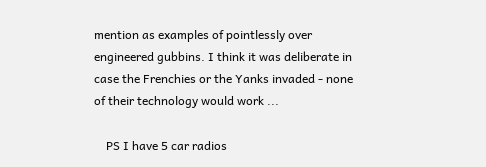mention as examples of pointlessly over engineered gubbins. I think it was deliberate in case the Frenchies or the Yanks invaded - none of their technology would work ...

    PS I have 5 car radios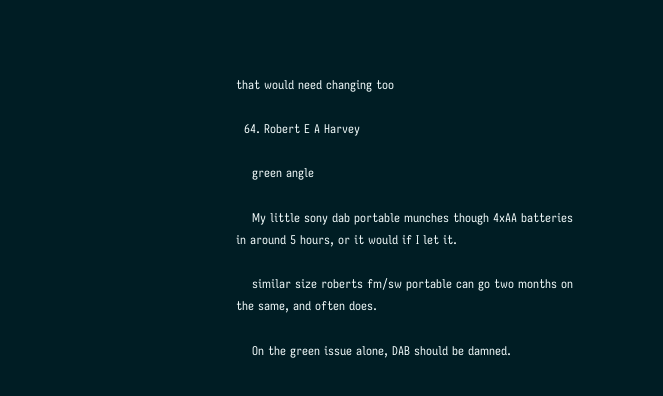that would need changing too

  64. Robert E A Harvey

    green angle

    My little sony dab portable munches though 4xAA batteries in around 5 hours, or it would if I let it.

    similar size roberts fm/sw portable can go two months on the same, and often does.

    On the green issue alone, DAB should be damned.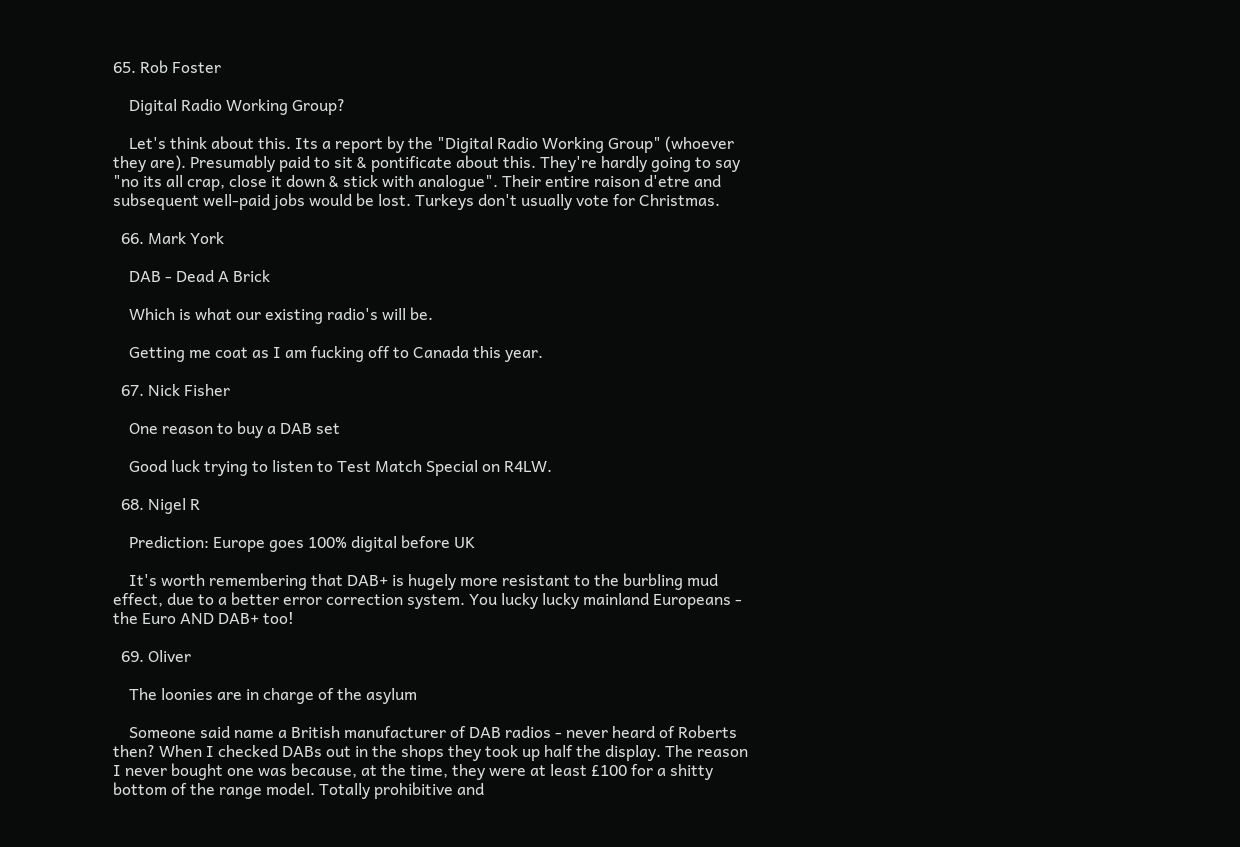65. Rob Foster

    Digital Radio Working Group?

    Let's think about this. Its a report by the "Digital Radio Working Group" (whoever they are). Presumably paid to sit & pontificate about this. They're hardly going to say "no its all crap, close it down & stick with analogue". Their entire raison d'etre and subsequent well-paid jobs would be lost. Turkeys don't usually vote for Christmas.

  66. Mark York

    DAB - Dead A Brick

    Which is what our existing radio's will be.

    Getting me coat as I am fucking off to Canada this year.

  67. Nick Fisher

    One reason to buy a DAB set

    Good luck trying to listen to Test Match Special on R4LW.

  68. Nigel R

    Prediction: Europe goes 100% digital before UK

    It's worth remembering that DAB+ is hugely more resistant to the burbling mud effect, due to a better error correction system. You lucky lucky mainland Europeans - the Euro AND DAB+ too!

  69. Oliver

    The loonies are in charge of the asylum

    Someone said name a British manufacturer of DAB radios - never heard of Roberts then? When I checked DABs out in the shops they took up half the display. The reason I never bought one was because, at the time, they were at least £100 for a shitty bottom of the range model. Totally prohibitive and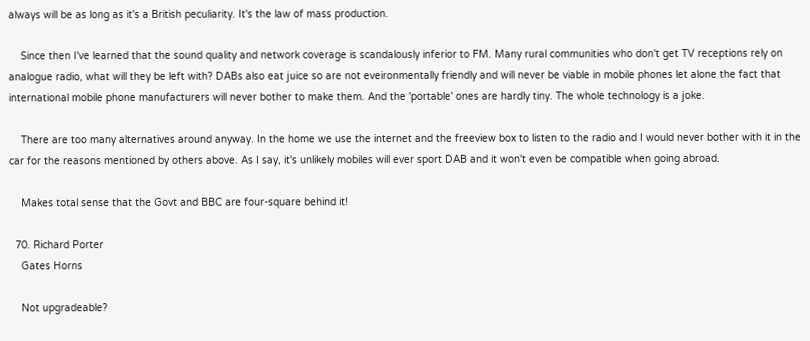always will be as long as it's a British peculiarity. It's the law of mass production.

    Since then I've learned that the sound quality and network coverage is scandalously inferior to FM. Many rural communities who don't get TV receptions rely on analogue radio, what will they be left with? DABs also eat juice so are not eveironmentally friendly and will never be viable in mobile phones let alone the fact that international mobile phone manufacturers will never bother to make them. And the 'portable' ones are hardly tiny. The whole technology is a joke.

    There are too many alternatives around anyway. In the home we use the internet and the freeview box to listen to the radio and I would never bother with it in the car for the reasons mentioned by others above. As I say, it's unlikely mobiles will ever sport DAB and it won't even be compatible when going abroad.

    Makes total sense that the Govt and BBC are four-square behind it!

  70. Richard Porter
    Gates Horns

    Not upgradeable?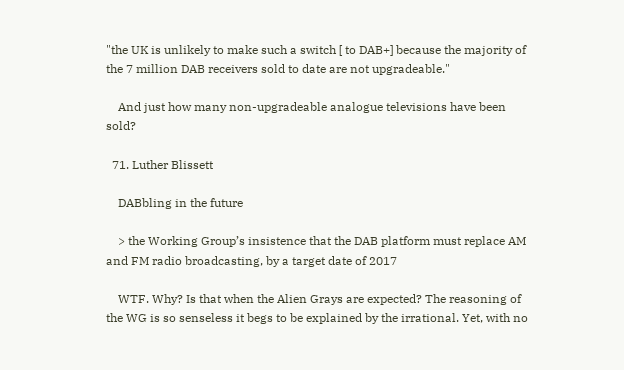"the UK is unlikely to make such a switch [ to DAB+] because the majority of the 7 million DAB receivers sold to date are not upgradeable."

    And just how many non-upgradeable analogue televisions have been sold?

  71. Luther Blissett

    DABbling in the future

    > the Working Group’s insistence that the DAB platform must replace AM and FM radio broadcasting, by a target date of 2017

    WTF. Why? Is that when the Alien Grays are expected? The reasoning of the WG is so senseless it begs to be explained by the irrational. Yet, with no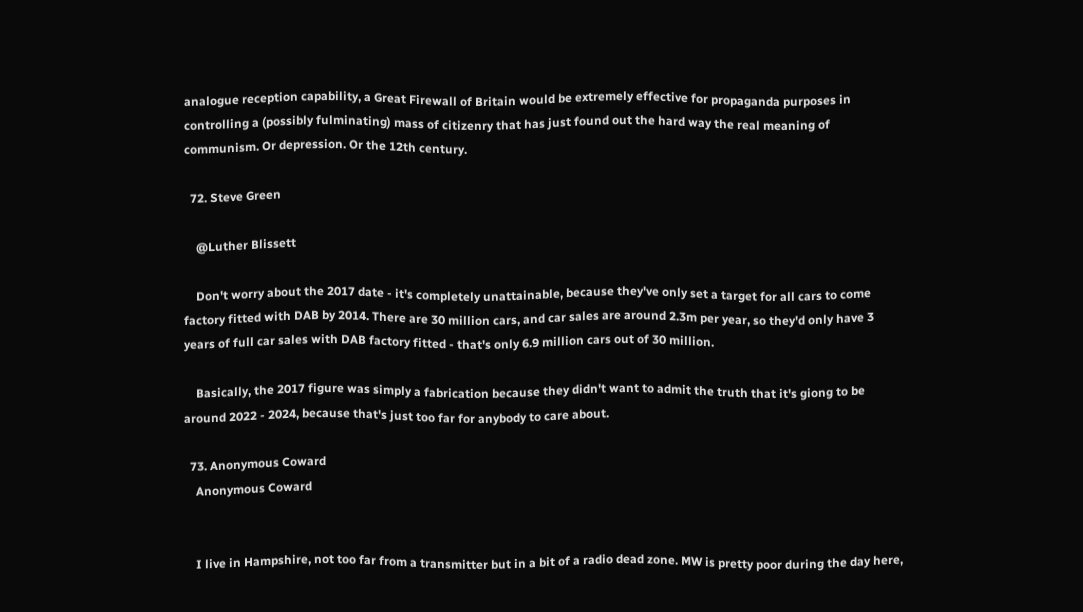analogue reception capability, a Great Firewall of Britain would be extremely effective for propaganda purposes in controlling a (possibly fulminating) mass of citizenry that has just found out the hard way the real meaning of communism. Or depression. Or the 12th century.

  72. Steve Green

    @Luther Blissett

    Don't worry about the 2017 date - it's completely unattainable, because they've only set a target for all cars to come factory fitted with DAB by 2014. There are 30 million cars, and car sales are around 2.3m per year, so they'd only have 3 years of full car sales with DAB factory fitted - that's only 6.9 million cars out of 30 million.

    Basically, the 2017 figure was simply a fabrication because they didn't want to admit the truth that it's giong to be around 2022 - 2024, because that's just too far for anybody to care about.

  73. Anonymous Coward
    Anonymous Coward


    I live in Hampshire, not too far from a transmitter but in a bit of a radio dead zone. MW is pretty poor during the day here,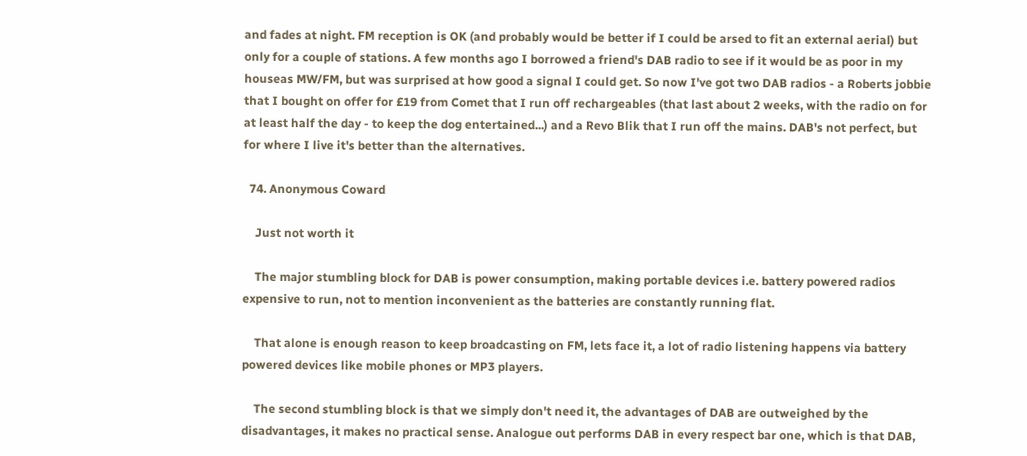and fades at night. FM reception is OK (and probably would be better if I could be arsed to fit an external aerial) but only for a couple of stations. A few months ago I borrowed a friend's DAB radio to see if it would be as poor in my houseas MW/FM, but was surprised at how good a signal I could get. So now I've got two DAB radios - a Roberts jobbie that I bought on offer for £19 from Comet that I run off rechargeables (that last about 2 weeks, with the radio on for at least half the day - to keep the dog entertained...) and a Revo Blik that I run off the mains. DAB's not perfect, but for where I live it's better than the alternatives.

  74. Anonymous Coward

    Just not worth it

    The major stumbling block for DAB is power consumption, making portable devices i.e. battery powered radios expensive to run, not to mention inconvenient as the batteries are constantly running flat.

    That alone is enough reason to keep broadcasting on FM, lets face it, a lot of radio listening happens via battery powered devices like mobile phones or MP3 players.

    The second stumbling block is that we simply don't need it, the advantages of DAB are outweighed by the disadvantages, it makes no practical sense. Analogue out performs DAB in every respect bar one, which is that DAB,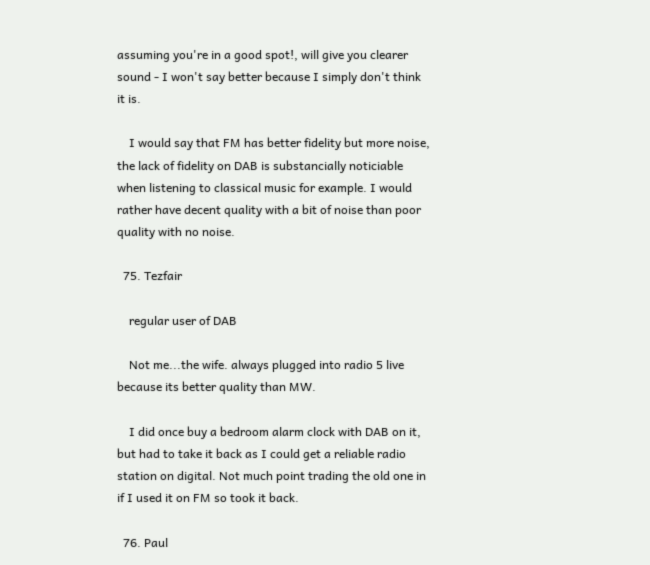assuming you're in a good spot!, will give you clearer sound - I won't say better because I simply don't think it is.

    I would say that FM has better fidelity but more noise, the lack of fidelity on DAB is substancially noticiable when listening to classical music for example. I would rather have decent quality with a bit of noise than poor quality with no noise.

  75. Tezfair

    regular user of DAB

    Not me...the wife. always plugged into radio 5 live because its better quality than MW.

    I did once buy a bedroom alarm clock with DAB on it, but had to take it back as I could get a reliable radio station on digital. Not much point trading the old one in if I used it on FM so took it back.

  76. Paul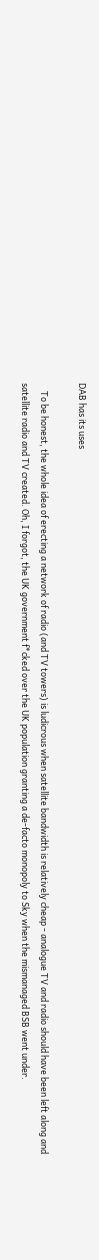DAB has its uses

    To be honest, the whole idea of erecting a network of radio (and TV towers) is ludicrous when satellite bandwidth is relatively cheap - analogue TV and radio should have been left along and satellite radio and TV created. Oh, I forgot, the UK government f*cked over the UK population granting a de-facto monopoly to Sky when the mismanaged BSB went under.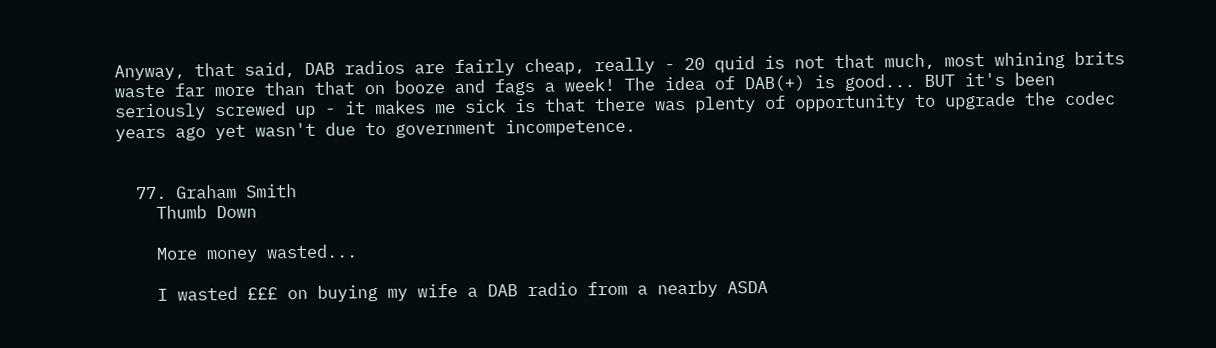Anyway, that said, DAB radios are fairly cheap, really - 20 quid is not that much, most whining brits waste far more than that on booze and fags a week! The idea of DAB(+) is good... BUT it's been seriously screwed up - it makes me sick is that there was plenty of opportunity to upgrade the codec years ago yet wasn't due to government incompetence.


  77. Graham Smith
    Thumb Down

    More money wasted...

    I wasted £££ on buying my wife a DAB radio from a nearby ASDA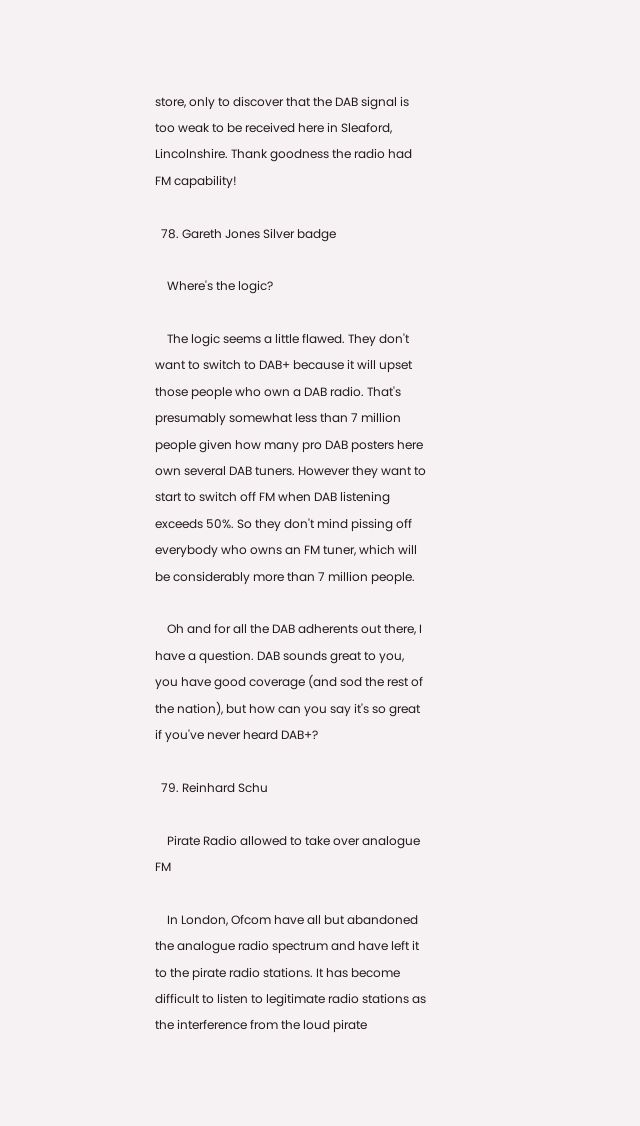store, only to discover that the DAB signal is too weak to be received here in Sleaford, Lincolnshire. Thank goodness the radio had FM capability!

  78. Gareth Jones Silver badge

    Where's the logic?

    The logic seems a little flawed. They don't want to switch to DAB+ because it will upset those people who own a DAB radio. That's presumably somewhat less than 7 million people given how many pro DAB posters here own several DAB tuners. However they want to start to switch off FM when DAB listening exceeds 50%. So they don't mind pissing off everybody who owns an FM tuner, which will be considerably more than 7 million people.

    Oh and for all the DAB adherents out there, I have a question. DAB sounds great to you, you have good coverage (and sod the rest of the nation), but how can you say it's so great if you've never heard DAB+?

  79. Reinhard Schu

    Pirate Radio allowed to take over analogue FM

    In London, Ofcom have all but abandoned the analogue radio spectrum and have left it to the pirate radio stations. It has become difficult to listen to legitimate radio stations as the interference from the loud pirate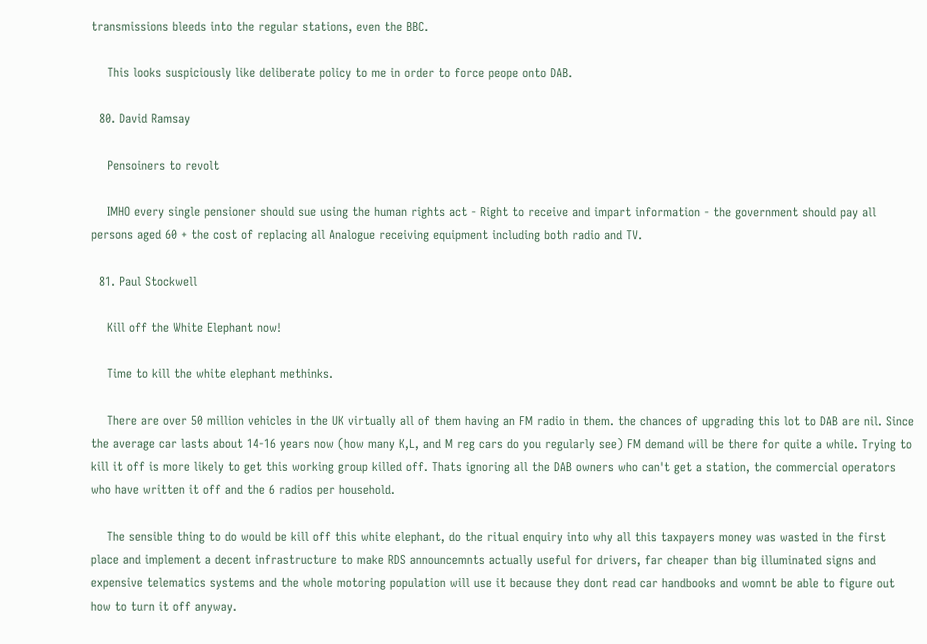transmissions bleeds into the regular stations, even the BBC.

    This looks suspiciously like deliberate policy to me in order to force peope onto DAB.

  80. David Ramsay

    Pensoiners to revolt

    IMHO every single pensioner should sue using the human rights act - Right to receive and impart information - the government should pay all persons aged 60 + the cost of replacing all Analogue receiving equipment including both radio and TV.

  81. Paul Stockwell

    Kill off the White Elephant now!

    Time to kill the white elephant methinks.

    There are over 50 million vehicles in the UK virtually all of them having an FM radio in them. the chances of upgrading this lot to DAB are nil. Since the average car lasts about 14-16 years now (how many K,L, and M reg cars do you regularly see) FM demand will be there for quite a while. Trying to kill it off is more likely to get this working group killed off. Thats ignoring all the DAB owners who can't get a station, the commercial operators who have written it off and the 6 radios per household.

    The sensible thing to do would be kill off this white elephant, do the ritual enquiry into why all this taxpayers money was wasted in the first place and implement a decent infrastructure to make RDS announcemnts actually useful for drivers, far cheaper than big illuminated signs and expensive telematics systems and the whole motoring population will use it because they dont read car handbooks and womnt be able to figure out how to turn it off anyway.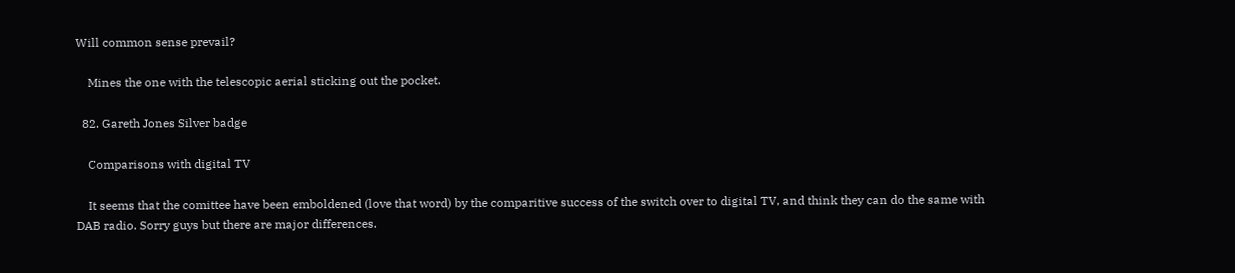Will common sense prevail?

    Mines the one with the telescopic aerial sticking out the pocket.

  82. Gareth Jones Silver badge

    Comparisons with digital TV

    It seems that the comittee have been emboldened (love that word) by the comparitive success of the switch over to digital TV, and think they can do the same with DAB radio. Sorry guys but there are major differences.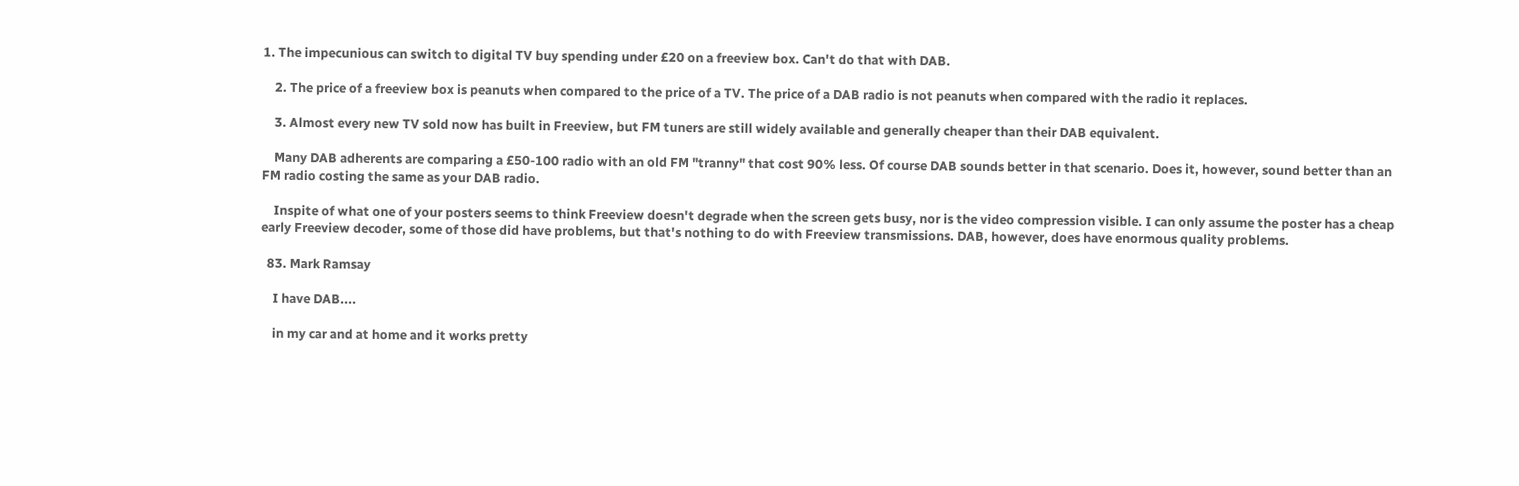1. The impecunious can switch to digital TV buy spending under £20 on a freeview box. Can't do that with DAB.

    2. The price of a freeview box is peanuts when compared to the price of a TV. The price of a DAB radio is not peanuts when compared with the radio it replaces.

    3. Almost every new TV sold now has built in Freeview, but FM tuners are still widely available and generally cheaper than their DAB equivalent.

    Many DAB adherents are comparing a £50-100 radio with an old FM "tranny" that cost 90% less. Of course DAB sounds better in that scenario. Does it, however, sound better than an FM radio costing the same as your DAB radio.

    Inspite of what one of your posters seems to think Freeview doesn't degrade when the screen gets busy, nor is the video compression visible. I can only assume the poster has a cheap early Freeview decoder, some of those did have problems, but that's nothing to do with Freeview transmissions. DAB, however, does have enormous quality problems.

  83. Mark Ramsay

    I have DAB....

    in my car and at home and it works pretty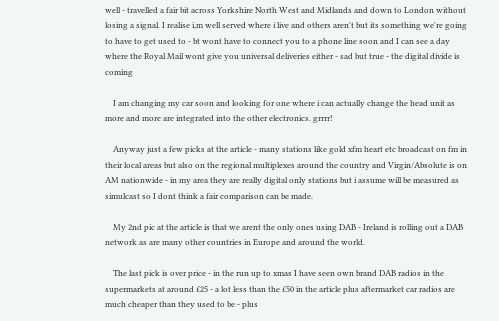well - travelled a fair bit across Yorkshire North West and Midlands and down to London without losing a signal. I realise i,m well served where i live and others aren't but its something we're going to have to get used to - bt wont have to connect you to a phone line soon and I can see a day where the Royal Mail wont give you universal deliveries either - sad but true - the digital divide is coming

    I am changing my car soon and looking for one where i can actually change the head unit as more and more are integrated into the other electronics. grrrr!

    Anyway just a few picks at the article - many stations like gold xfm heart etc broadcast on fm in their local areas but also on the regional multiplexes around the country and Virgin/Absolute is on AM nationwide - in my area they are really digital only stations but i assume will be measured as simulcast so I dont think a fair comparison can be made.

    My 2nd pic at the article is that we arent the only ones using DAB - Ireland is rolling out a DAB network as are many other countries in Europe and around the world.

    The last pick is over price - in the run up to xmas I have seen own brand DAB radios in the supermarkets at around £25 - a lot less than the £50 in the article plus aftermarket car radios are much cheaper than they used to be - plus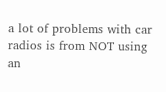a lot of problems with car radios is from NOT using an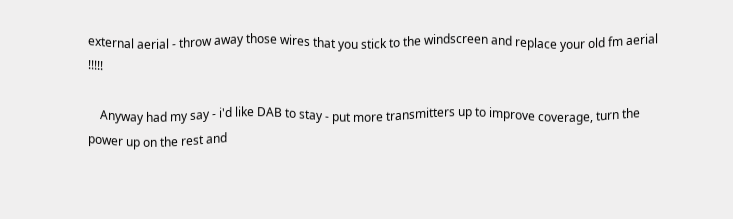external aerial - throw away those wires that you stick to the windscreen and replace your old fm aerial !!!!!

    Anyway had my say - i'd like DAB to stay - put more transmitters up to improve coverage, turn the power up on the rest and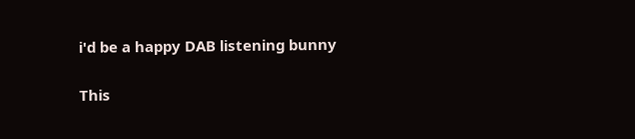i'd be a happy DAB listening bunny

This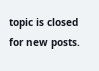topic is closed for new posts.